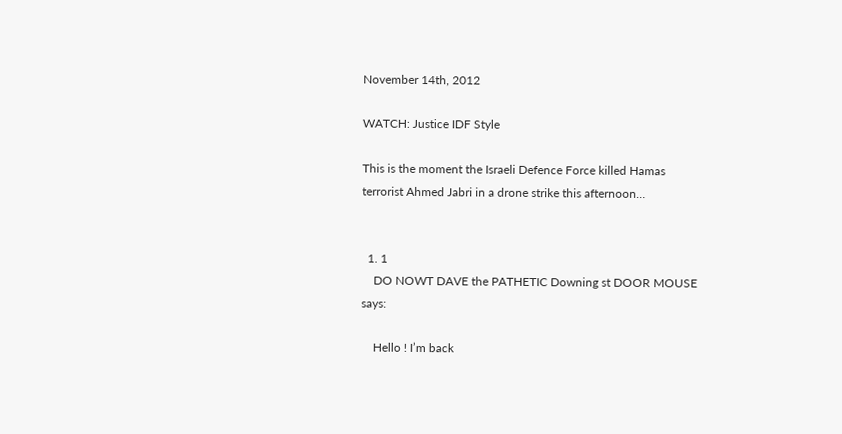November 14th, 2012

WATCH: Justice IDF Style

This is the moment the Israeli Defence Force killed Hamas terrorist Ahmed Jabri in a drone strike this afternoon…


  1. 1
    DO NOWT DAVE the PATHETIC Downing st DOOR MOUSE says:

    Hello ! I’m back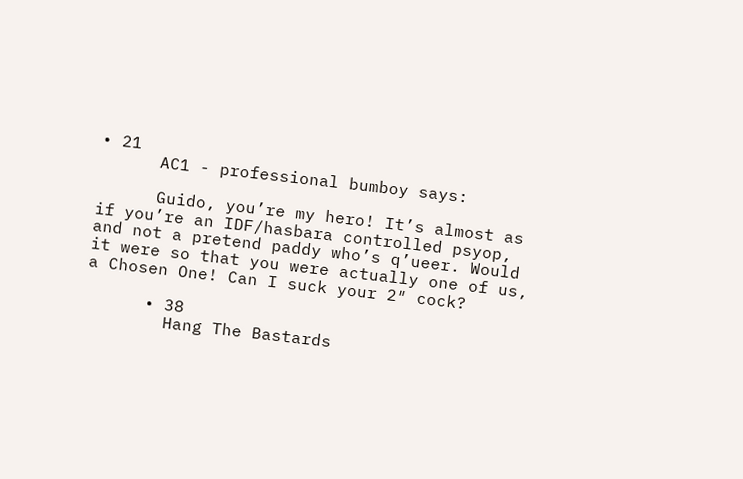• 21
      AC1 - professional bumboy says:

      Guido, you’re my hero! It’s almost as if you’re an IDF/hasbara controlled psyop, and not a pretend paddy who’s q’ueer. Would it were so that you were actually one of us, a Chosen One! Can I suck your 2″ cock?

      • 38
        Hang The Bastards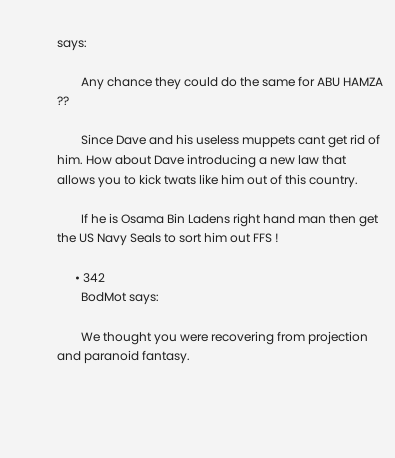says:

        Any chance they could do the same for ABU HAMZA ??

        Since Dave and his useless muppets cant get rid of him. How about Dave introducing a new law that allows you to kick twats like him out of this country.

        If he is Osama Bin Ladens right hand man then get the US Navy Seals to sort him out FFS !

      • 342
        BodMot says:

        We thought you were recovering from projection and paranoid fantasy.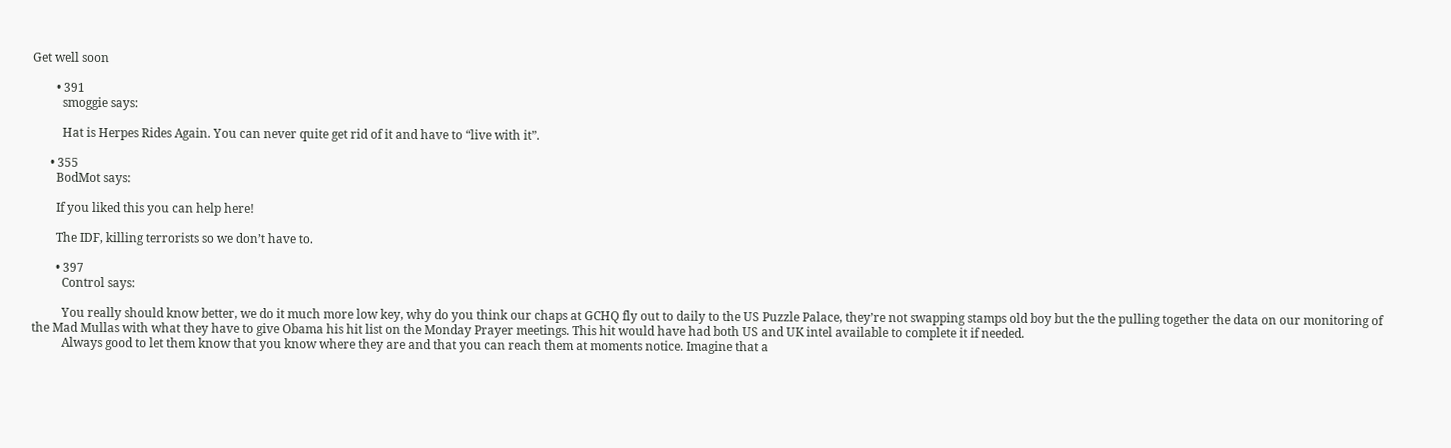Get well soon

        • 391
          smoggie says:

          Hat is Herpes Rides Again. You can never quite get rid of it and have to “live with it”.

      • 355
        BodMot says:

        If you liked this you can help here!

        The IDF, killing terrorists so we don’t have to.

        • 397
          Control says:

          You really should know better, we do it much more low key, why do you think our chaps at GCHQ fly out to daily to the US Puzzle Palace, they’re not swapping stamps old boy but the the pulling together the data on our monitoring of the Mad Mullas with what they have to give Obama his hit list on the Monday Prayer meetings. This hit would have had both US and UK intel available to complete it if needed.
          Always good to let them know that you know where they are and that you can reach them at moments notice. Imagine that a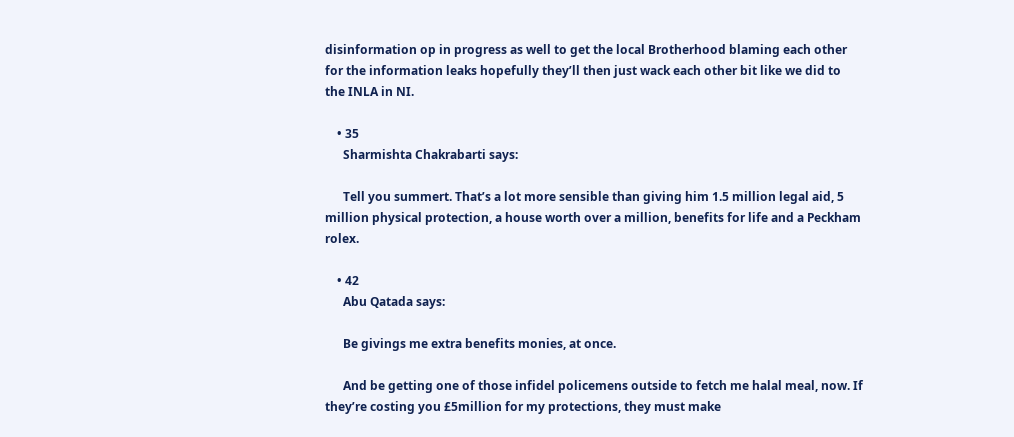disinformation op in progress as well to get the local Brotherhood blaming each other for the information leaks hopefully they’ll then just wack each other bit like we did to the INLA in NI.

    • 35
      Sharmishta Chakrabarti says:

      Tell you summert. That’s a lot more sensible than giving him 1.5 million legal aid, 5 million physical protection, a house worth over a million, benefits for life and a Peckham rolex.

    • 42
      Abu Qatada says:

      Be givings me extra benefits monies, at once.

      And be getting one of those infidel policemens outside to fetch me halal meal, now. If they’re costing you £5million for my protections, they must make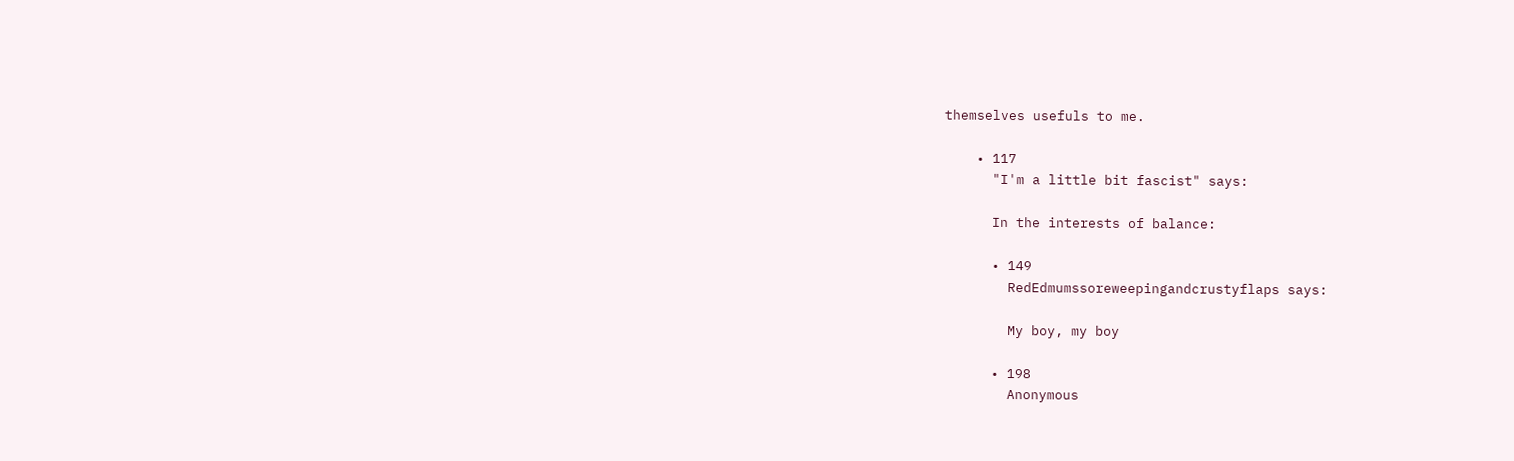themselves usefuls to me.

    • 117
      "I'm a little bit fascist" says:

      In the interests of balance:

      • 149
        RedEdmumssoreweepingandcrustyflaps says:

        My boy, my boy

      • 198
        Anonymous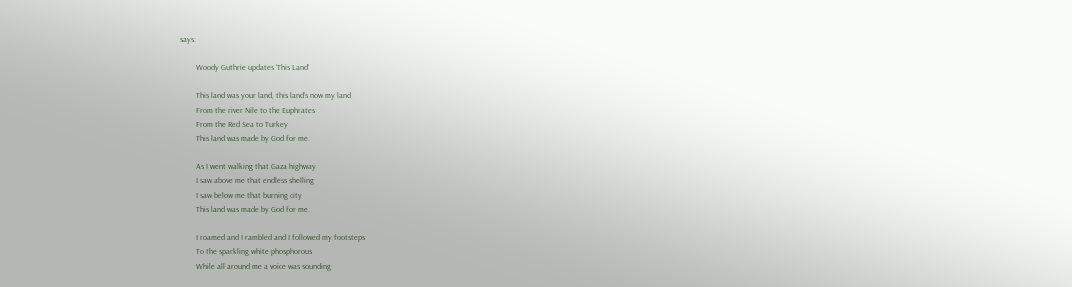says:

        Woody Guthrie updates ‘This Land’

        This land was your land, this land’s now my land
        From the river Nile to the Euphrates
        From the Red Sea to Turkey
        This land was made by God for me.

        As I went walking that Gaza highway
        I saw above me that endless shelling
        I saw below me that burning city
        This land was made by God for me.

        I roamed and I rambled and I followed my footsteps
        To the sparkling white phosphorous
        While all around me a voice was sounding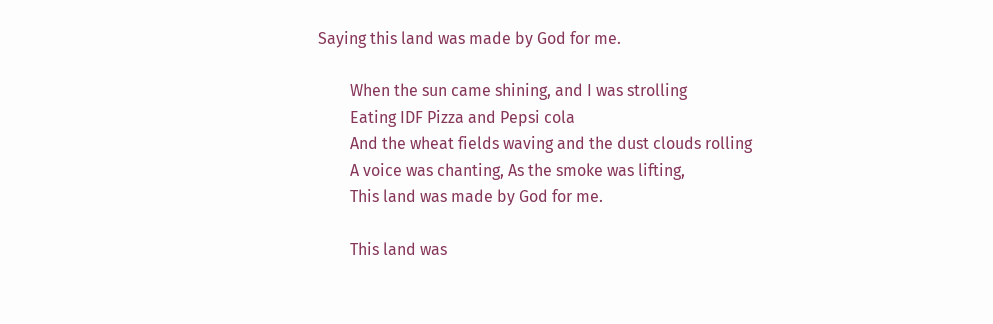Saying this land was made by God for me.

        When the sun came shining, and I was strolling
        Eating IDF Pizza and Pepsi cola
        And the wheat fields waving and the dust clouds rolling
        A voice was chanting, As the smoke was lifting,
        This land was made by God for me.

        This land was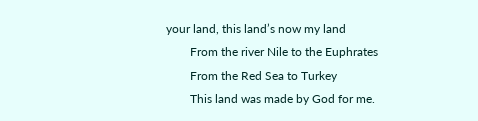your land, this land’s now my land
        From the river Nile to the Euphrates
        From the Red Sea to Turkey
        This land was made by God for me.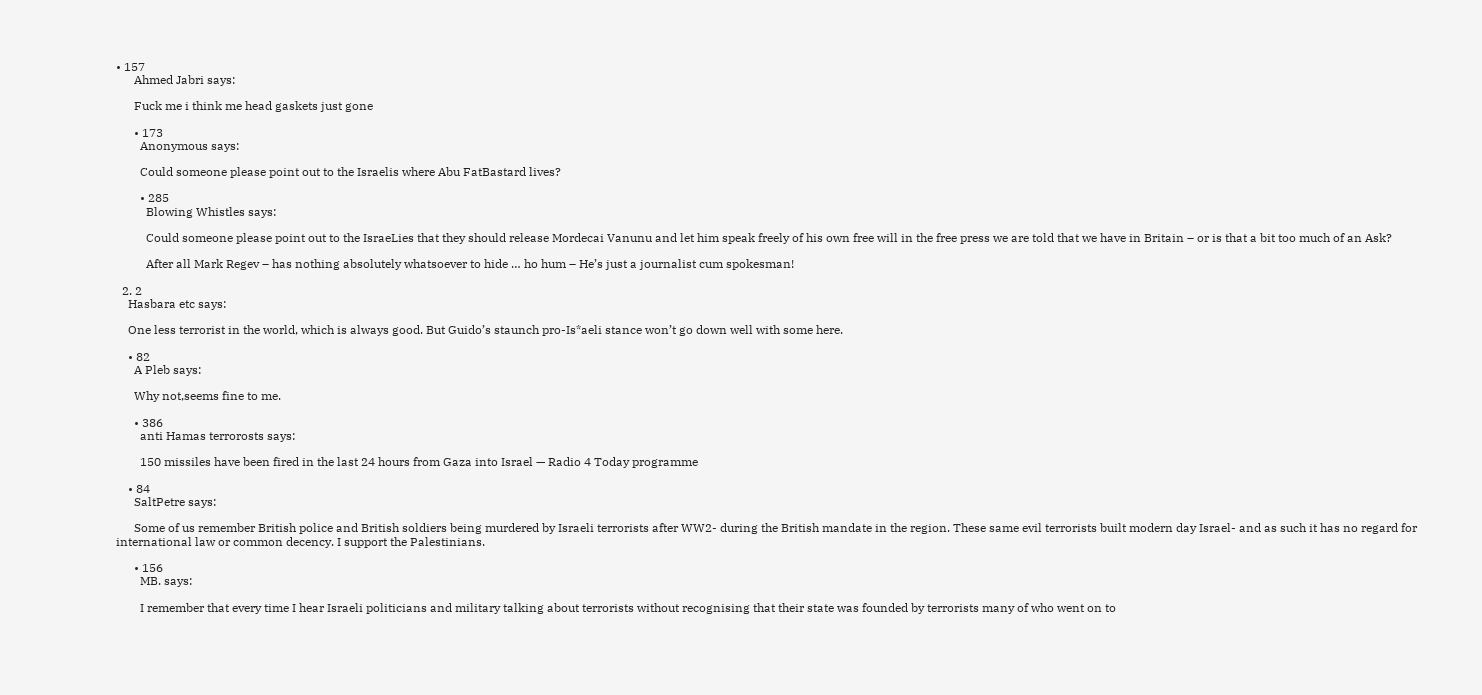• 157
      Ahmed Jabri says:

      Fuck me i think me head gaskets just gone

      • 173
        Anonymous says:

        Could someone please point out to the Israelis where Abu FatBastard lives?

        • 285
          Blowing Whistles says:

          Could someone please point out to the IsraeLies that they should release Mordecai Vanunu and let him speak freely of his own free will in the free press we are told that we have in Britain – or is that a bit too much of an Ask?

          After all Mark Regev – has nothing absolutely whatsoever to hide … ho hum – He’s just a journalist cum spokesman!

  2. 2
    Hasbara etc says:

    One less terrorist in the world, which is always good. But Guido’s staunch pro-Is*aeli stance won’t go down well with some here.

    • 82
      A Pleb says:

      Why not,seems fine to me.

      • 386
        anti Hamas terrorosts says:

        150 missiles have been fired in the last 24 hours from Gaza into Israel — Radio 4 Today programme

    • 84
      SaltPetre says:

      Some of us remember British police and British soldiers being murdered by Israeli terrorists after WW2- during the British mandate in the region. These same evil terrorists built modern day Israel- and as such it has no regard for international law or common decency. I support the Palestinians.

      • 156
        MB. says:

        I remember that every time I hear Israeli politicians and military talking about terrorists without recognising that their state was founded by terrorists many of who went on to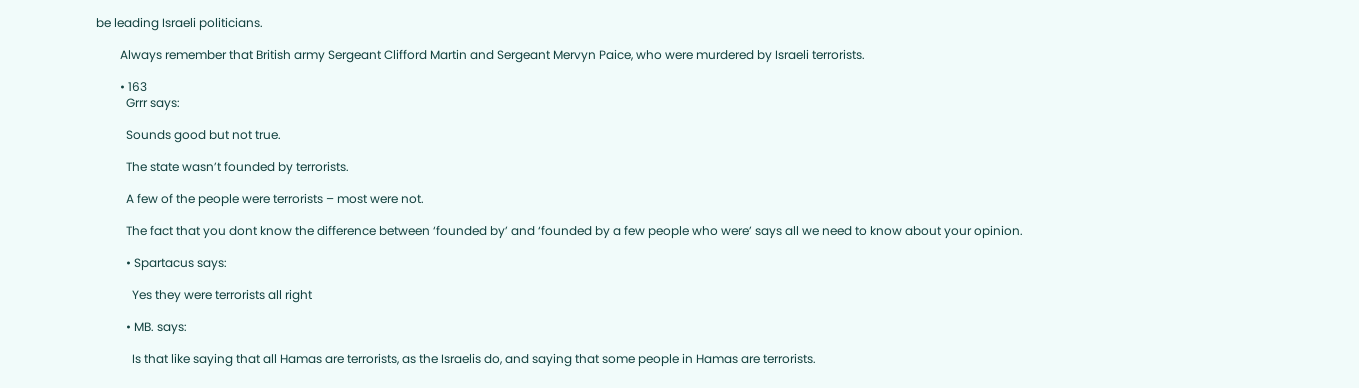be leading Israeli politicians.

        Always remember that British army Sergeant Clifford Martin and Sergeant Mervyn Paice, who were murdered by Israeli terrorists.

        • 163
          Grrr says:

          Sounds good but not true.

          The state wasn’t founded by terrorists.

          A few of the people were terrorists – most were not.

          The fact that you dont know the difference between ‘founded by’ and ‘founded by a few people who were’ says all we need to know about your opinion.

          • Spartacus says:

            Yes they were terrorists all right

          • MB. says:

            Is that like saying that all Hamas are terrorists, as the Israelis do, and saying that some people in Hamas are terrorists.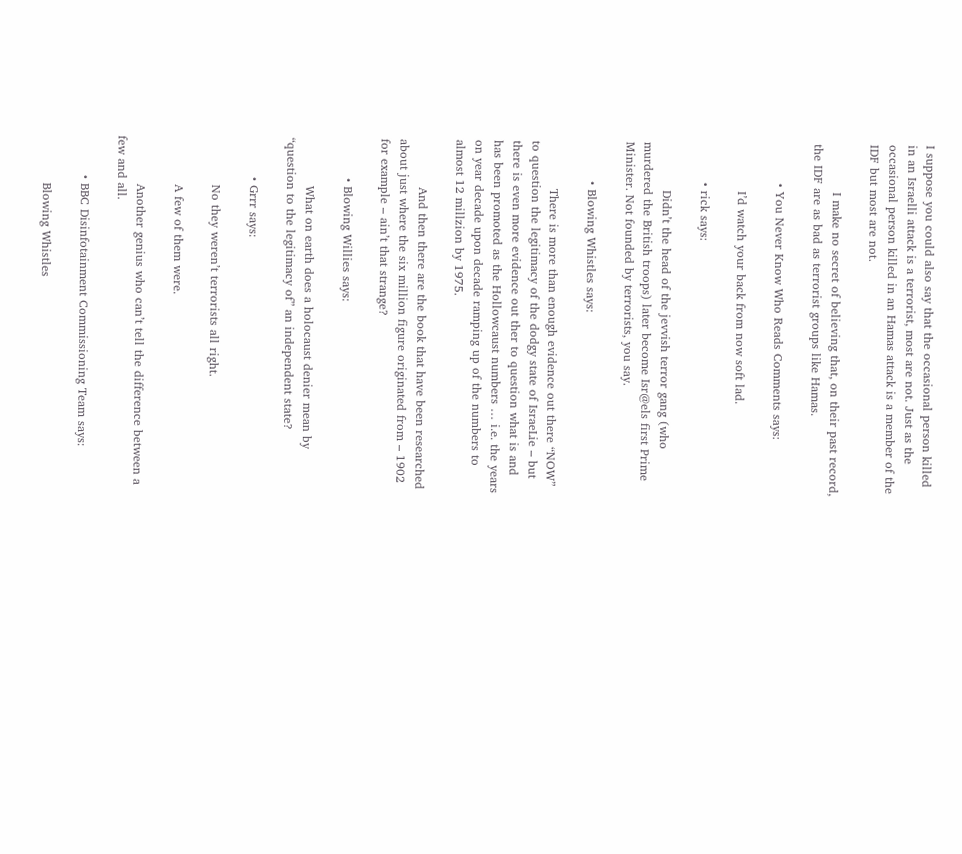I suppose you could also say that the occasional person killed in an Israelli attack is a terrorist, most are not. Just as the occasional person killed in an Hamas attack is a member of the IDF but most are not.

            I make no secret of believing that, on their past record, the IDF are as bad as terrorist groups like Hamas.

          • You Never Know Who Reads Comments says:

            I’d watch your back from now soft lad.

          • rick says:

            Didn’t the head of the jevvish terror gang (who murdered the British troops) later become Isr@els first Prime Minister. Not founded by terrorists, you say.

          • Blowing Whistles says:

            There is more than enough evidence out there “NOW” to question the legitimacy of the dodgy state of IsraeLie – but there is even more evidence out ther to question what is and has been promoted as the Hollowcaust numbers … i.e. the years on year decade upon decade ramping up of the numbers to almost 12 millzion by 1975.

            And then there are the book that have been researched about just where the six million figure originated from – 1902 for example – ain’t that strange?

          • Blowing Willies says:

            What on earth does a holocaust denier mean by “question to the legitimacy of” an independent state?

          • Grrr says:

            No they weren’t terrorists all right.

            A few of them were.

            Another genius who can’t tell the difference between a few and all.

          • BBC Disinfotainment Commissioning Team says:

            Blowing Whistles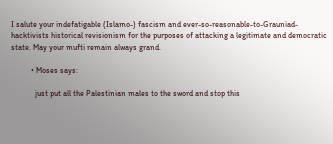I salute your indefatigable (Islamo-) fascism and ever-so-reasonable-to-Grauniad-hacktivists historical revisionism for the purposes of attacking a legitimate and democratic state. May your mufti remain always grand.

          • Moses says:

            just put all the Palestinian males to the sword and stop this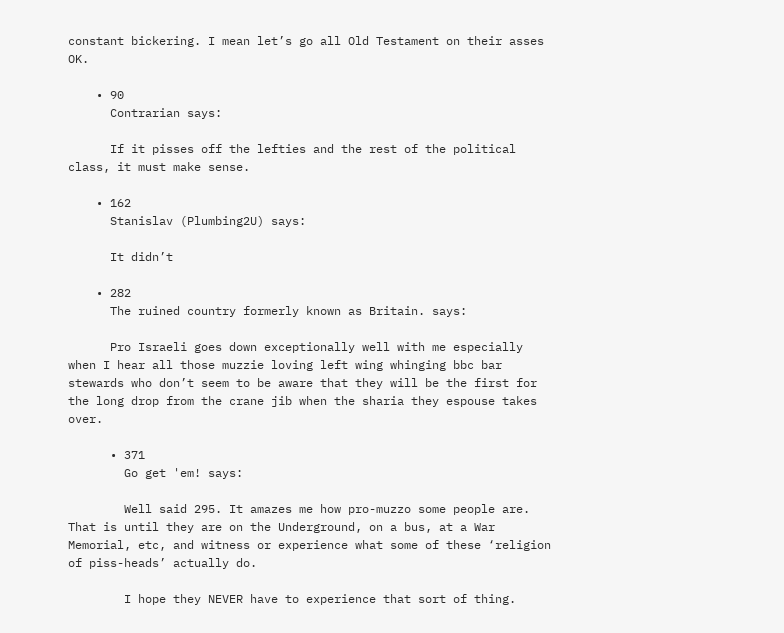constant bickering. I mean let’s go all Old Testament on their asses OK.

    • 90
      Contrarian says:

      If it pisses off the lefties and the rest of the political class, it must make sense.

    • 162
      Stanislav (Plumbing2U) says:

      It didn’t

    • 282
      The ruined country formerly known as Britain. says:

      Pro Israeli goes down exceptionally well with me especially when I hear all those muzzie loving left wing whinging bbc bar stewards who don’t seem to be aware that they will be the first for the long drop from the crane jib when the sharia they espouse takes over.

      • 371
        Go get 'em! says:

        Well said 295. It amazes me how pro-muzzo some people are. That is until they are on the Underground, on a bus, at a War Memorial, etc, and witness or experience what some of these ‘religion of piss-heads’ actually do.

        I hope they NEVER have to experience that sort of thing.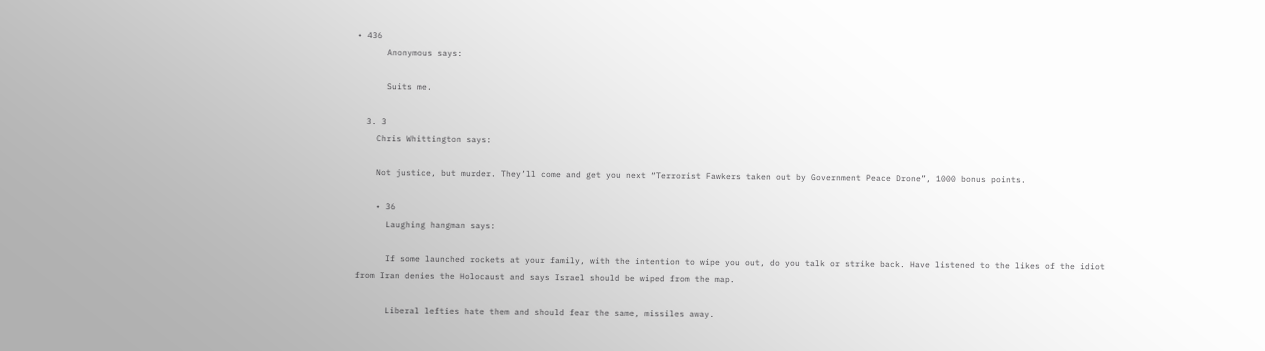• 436
      Anonymous says:

      Suits me.

  3. 3
    Chris Whittington says:

    Not justice, but murder. They’ll come and get you next “Terrorist Fawkers taken out by Government Peace Drone”, 1000 bonus points.

    • 36
      Laughing hangman says:

      If some launched rockets at your family, with the intention to wipe you out, do you talk or strike back. Have listened to the likes of the idiot from Iran denies the Holocaust and says Israel should be wiped from the map.

      Liberal lefties hate them and should fear the same, missiles away.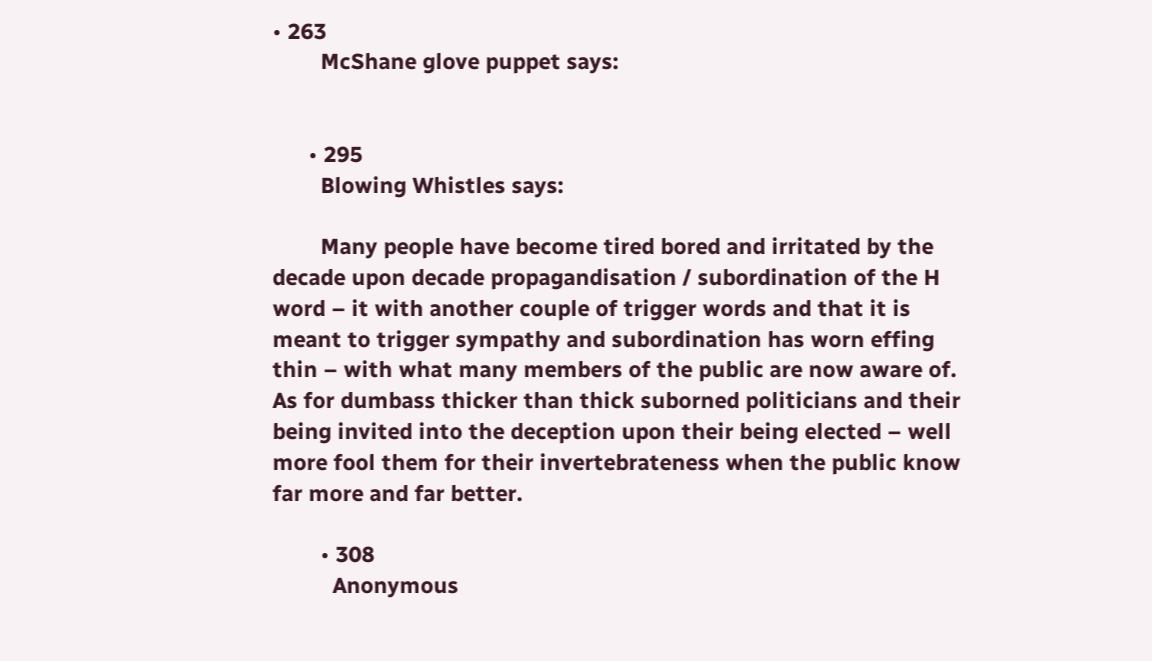• 263
        McShane glove puppet says:


      • 295
        Blowing Whistles says:

        Many people have become tired bored and irritated by the decade upon decade propagandisation / subordination of the H word – it with another couple of trigger words and that it is meant to trigger sympathy and subordination has worn effing thin – with what many members of the public are now aware of. As for dumbass thicker than thick suborned politicians and their being invited into the deception upon their being elected – well more fool them for their invertebrateness when the public know far more and far better.

        • 308
          Anonymous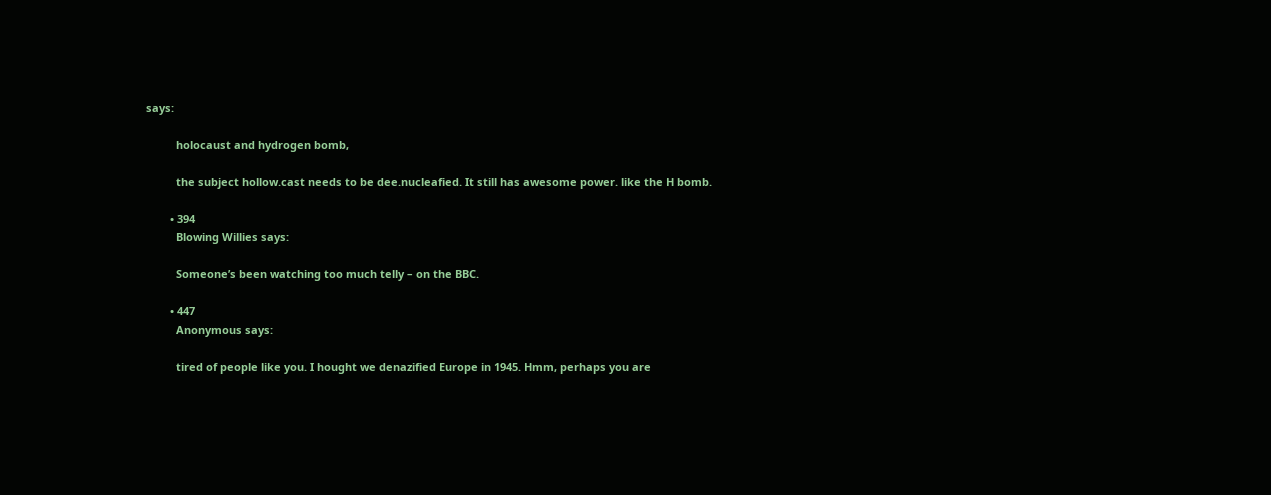says:

          holocaust and hydrogen bomb,

          the subject hollow.cast needs to be dee.nucleafied. It still has awesome power. like the H bomb.

        • 394
          Blowing Willies says:

          Someone’s been watching too much telly – on the BBC.

        • 447
          Anonymous says:

          tired of people like you. I hought we denazified Europe in 1945. Hmm, perhaps you are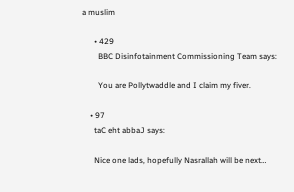a muslim

      • 429
        BBC Disinfotainment Commissioning Team says:

        You are Pollytwaddle and I claim my fiver.

    • 97
      taC eht abbaJ says:

      Nice one lads, hopefully Nasrallah will be next…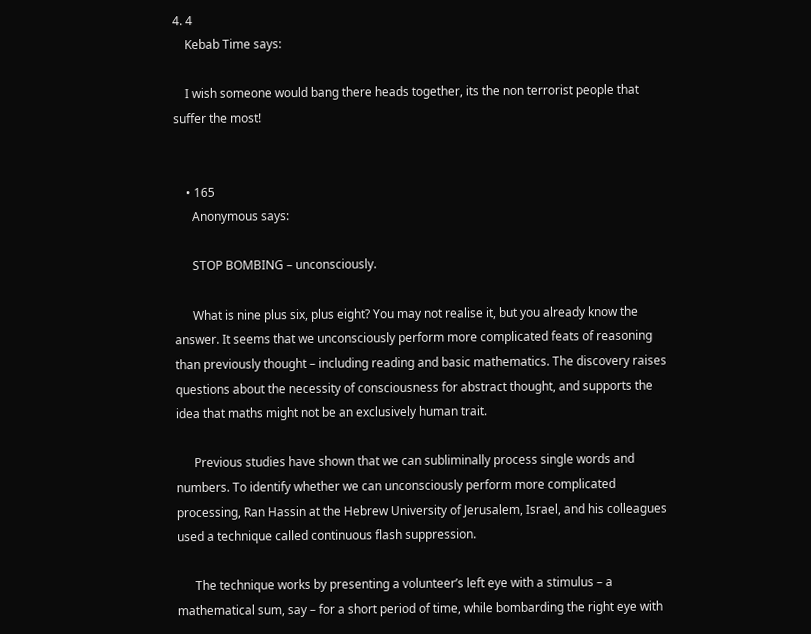4. 4
    Kebab Time says:

    I wish someone would bang there heads together, its the non terrorist people that suffer the most!


    • 165
      Anonymous says:

      STOP BOMBING – unconsciously.

      What is nine plus six, plus eight? You may not realise it, but you already know the answer. It seems that we unconsciously perform more complicated feats of reasoning than previously thought – including reading and basic mathematics. The discovery raises questions about the necessity of consciousness for abstract thought, and supports the idea that maths might not be an exclusively human trait.

      Previous studies have shown that we can subliminally process single words and numbers. To identify whether we can unconsciously perform more complicated processing, Ran Hassin at the Hebrew University of Jerusalem, Israel, and his colleagues used a technique called continuous flash suppression.

      The technique works by presenting a volunteer’s left eye with a stimulus – a mathematical sum, say – for a short period of time, while bombarding the right eye with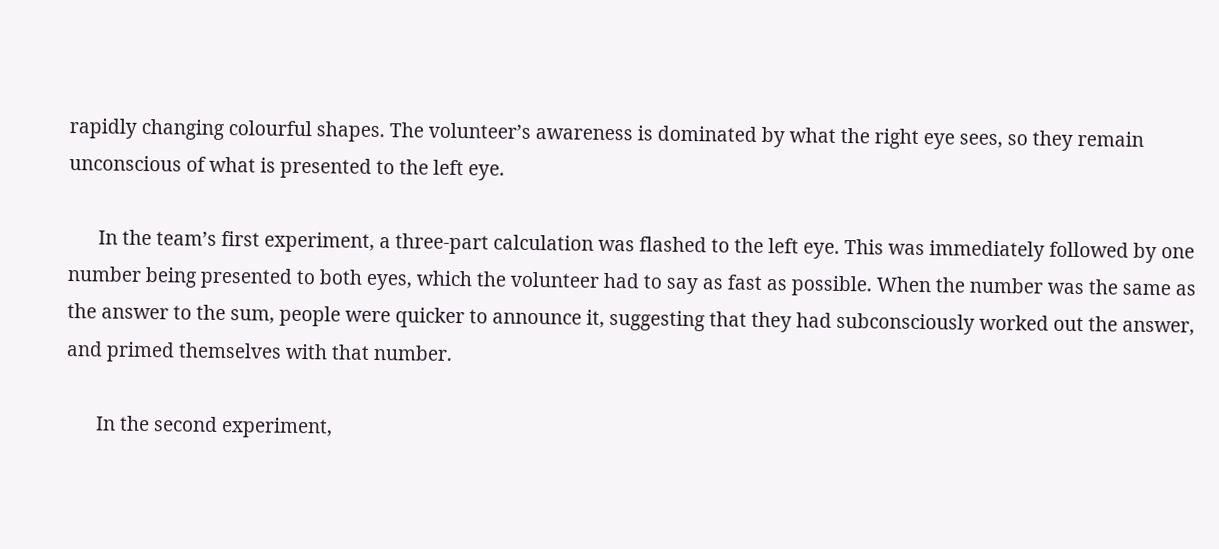rapidly changing colourful shapes. The volunteer’s awareness is dominated by what the right eye sees, so they remain unconscious of what is presented to the left eye.

      In the team’s first experiment, a three-part calculation was flashed to the left eye. This was immediately followed by one number being presented to both eyes, which the volunteer had to say as fast as possible. When the number was the same as the answer to the sum, people were quicker to announce it, suggesting that they had subconsciously worked out the answer, and primed themselves with that number.

      In the second experiment,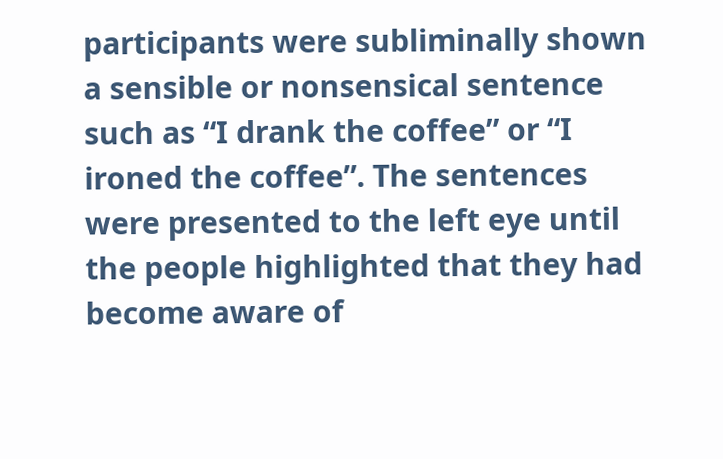participants were subliminally shown a sensible or nonsensical sentence such as “I drank the coffee” or “I ironed the coffee”. The sentences were presented to the left eye until the people highlighted that they had become aware of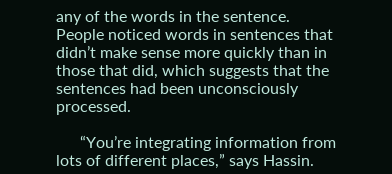any of the words in the sentence. People noticed words in sentences that didn’t make sense more quickly than in those that did, which suggests that the sentences had been unconsciously processed.

      “You’re integrating information from lots of different places,” says Hassin.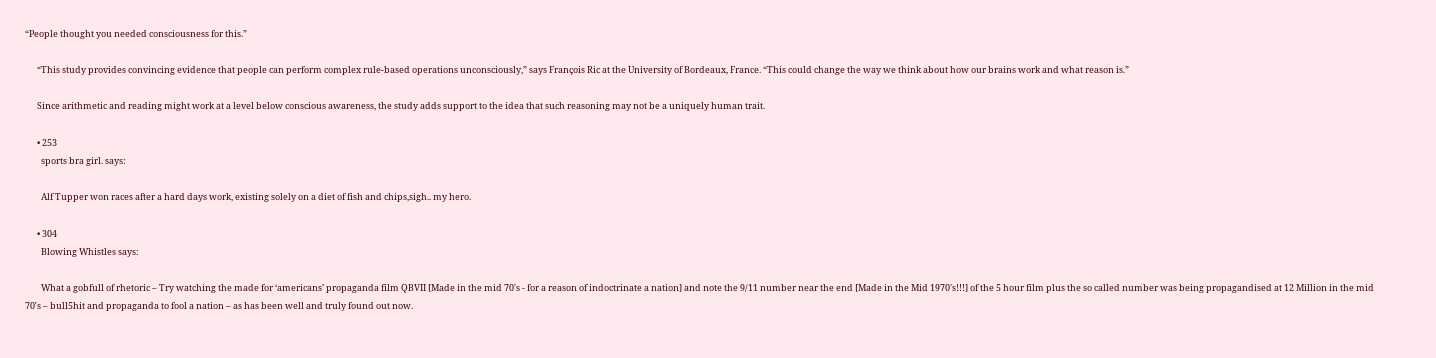“People thought you needed consciousness for this.”

      “This study provides convincing evidence that people can perform complex rule-based operations unconsciously,” says François Ric at the University of Bordeaux, France. “This could change the way we think about how our brains work and what reason is.”

      Since arithmetic and reading might work at a level below conscious awareness, the study adds support to the idea that such reasoning may not be a uniquely human trait.

      • 253
        sports bra girl. says:

        Alf Tupper won races after a hard days work, existing solely on a diet of fish and chips,sigh.. my hero.

      • 304
        Blowing Whistles says:

        What a gobfull of rhetoric – Try watching the made for ‘americans’ propaganda film QBVII [Made in the mid 70's - for a reason of indoctrinate a nation] and note the 9/11 number near the end [Made in the Mid 1970's!!!] of the 5 hour film plus the so called number was being propagandised at 12 Million in the mid 70′s – bull5hit and propaganda to fool a nation – as has been well and truly found out now.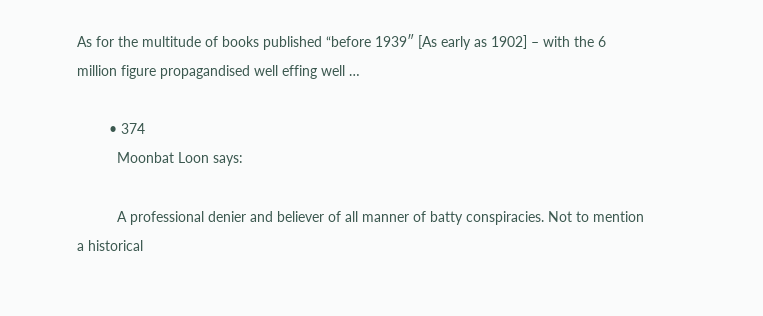As for the multitude of books published “before 1939″ [As early as 1902] – with the 6 million figure propagandised well effing well …

        • 374
          Moonbat Loon says:

          A professional denier and believer of all manner of batty conspiracies. Not to mention a historical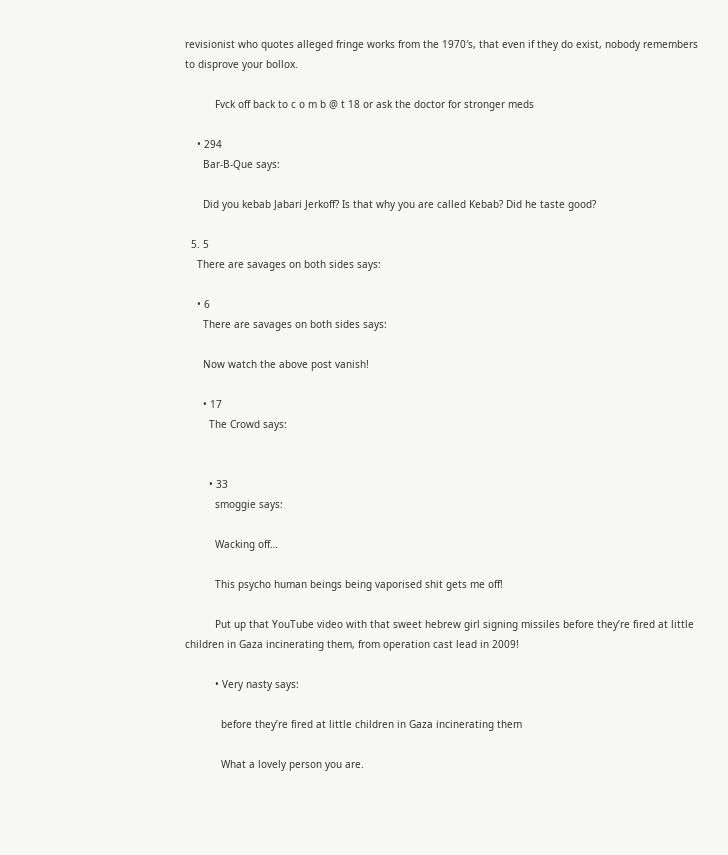revisionist who quotes alleged fringe works from the 1970′s, that even if they do exist, nobody remembers to disprove your bollox.

          Fvck off back to c o m b @ t 18 or ask the doctor for stronger meds

    • 294
      Bar-B-Que says:

      Did you kebab Jabari Jerkoff? Is that why you are called Kebab? Did he taste good?

  5. 5
    There are savages on both sides says:

    • 6
      There are savages on both sides says:

      Now watch the above post vanish!

      • 17
        The Crowd says:


        • 33
          smoggie says:

          Wacking off…

          This psycho human beings being vaporised shit gets me off!

          Put up that YouTube video with that sweet hebrew girl signing missiles before they’re fired at little children in Gaza incinerating them, from operation cast lead in 2009!

          • Very nasty says:

            before they’re fired at little children in Gaza incinerating them

            What a lovely person you are.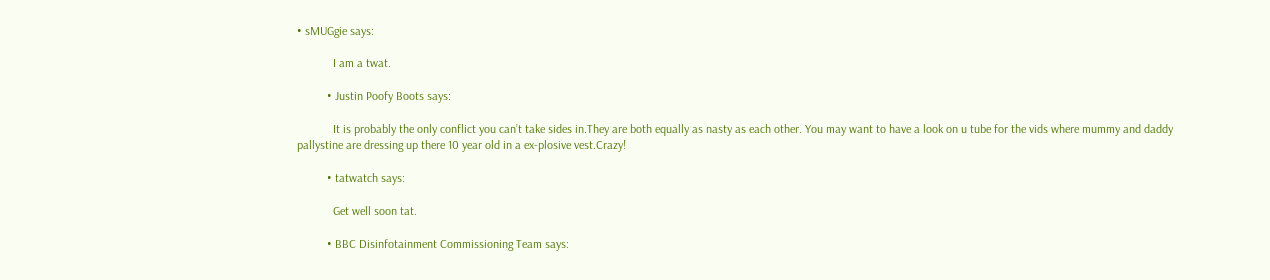• sMUGgie says:

            I am a twat.

          • Justin Poofy Boots says:

            It is probably the only conflict you can’t take sides in.They are both equally as nasty as each other. You may want to have a look on u tube for the vids where mummy and daddy pallystine are dressing up there 10 year old in a ex-plosive vest.Crazy!

          • tatwatch says:

            Get well soon tat.

          • BBC Disinfotainment Commissioning Team says: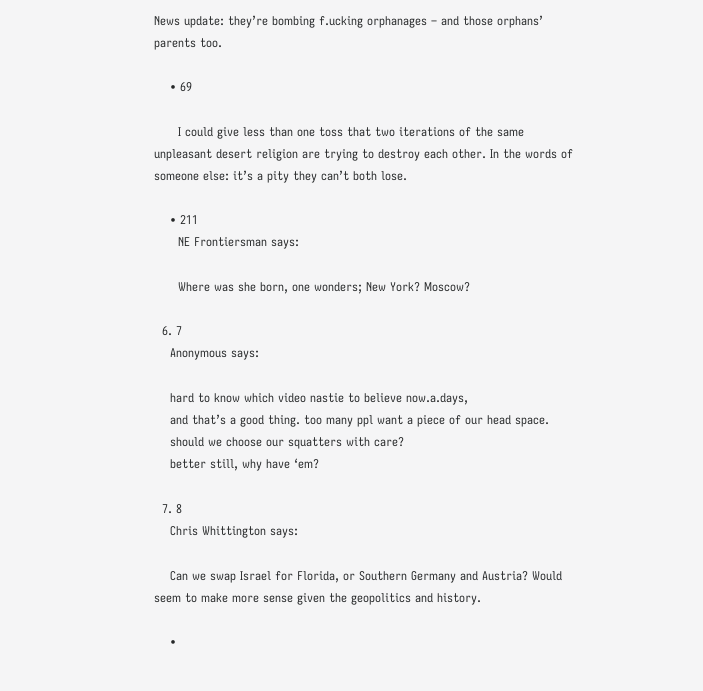News update: they’re bombing f.ucking orphanages – and those orphans’ parents too.

    • 69

      I could give less than one toss that two iterations of the same unpleasant desert religion are trying to destroy each other. In the words of someone else: it’s a pity they can’t both lose.

    • 211
      NE Frontiersman says:

      Where was she born, one wonders; New York? Moscow?

  6. 7
    Anonymous says:

    hard to know which video nastie to believe now.a.days,
    and that’s a good thing. too many ppl want a piece of our head space.
    should we choose our squatters with care?
    better still, why have ‘em?

  7. 8
    Chris Whittington says:

    Can we swap Israel for Florida, or Southern Germany and Austria? Would seem to make more sense given the geopolitics and history.

    •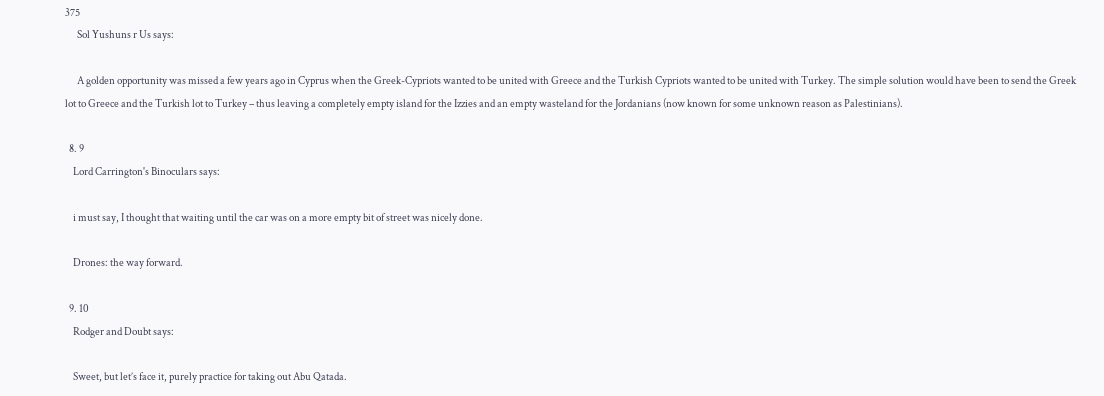375
      Sol Yushuns r Us says:

      A golden opportunity was missed a few years ago in Cyprus when the Greek-Cypriots wanted to be united with Greece and the Turkish Cypriots wanted to be united with Turkey. The simple solution would have been to send the Greek lot to Greece and the Turkish lot to Turkey – thus leaving a completely empty island for the Izzies and an empty wasteland for the Jordanians (now known for some unknown reason as Palestinians).

  8. 9
    Lord Carrington's Binoculars says:

    i must say, I thought that waiting until the car was on a more empty bit of street was nicely done.

    Drones: the way forward.

  9. 10
    Rodger and Doubt says:

    Sweet, but let’s face it, purely practice for taking out Abu Qatada.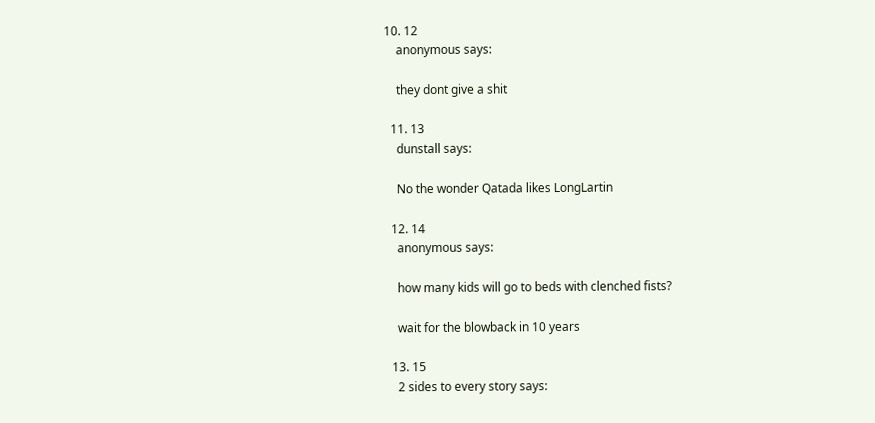10. 12
    anonymous says:

    they dont give a shit

  11. 13
    dunstall says:

    No the wonder Qatada likes LongLartin

  12. 14
    anonymous says:

    how many kids will go to beds with clenched fists?

    wait for the blowback in 10 years

  13. 15
    2 sides to every story says: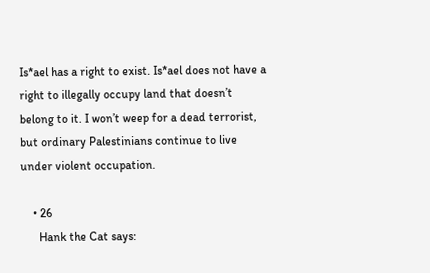Is*ael has a right to exist. Is*ael does not have a right to illegally occupy land that doesn’t belong to it. I won’t weep for a dead terrorist, but ordinary Palestinians continue to live under violent occupation.

    • 26
      Hank the Cat says: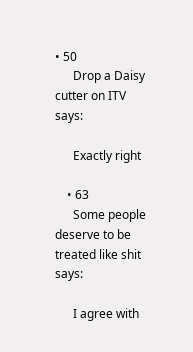• 50
      Drop a Daisy cutter on ITV says:

      Exactly right

    • 63
      Some people deserve to be treated like shit says:

      I agree with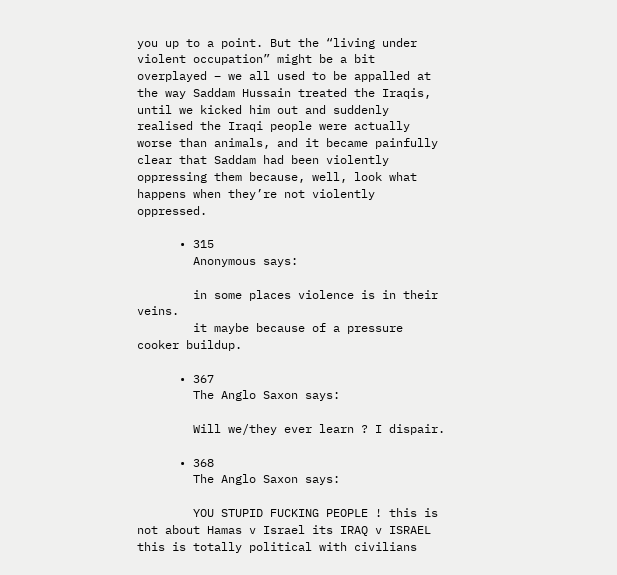you up to a point. But the “living under violent occupation” might be a bit overplayed – we all used to be appalled at the way Saddam Hussain treated the Iraqis, until we kicked him out and suddenly realised the Iraqi people were actually worse than animals, and it became painfully clear that Saddam had been violently oppressing them because, well, look what happens when they’re not violently oppressed.

      • 315
        Anonymous says:

        in some places violence is in their veins.
        it maybe because of a pressure cooker buildup.

      • 367
        The Anglo Saxon says:

        Will we/they ever learn ? I dispair.

      • 368
        The Anglo Saxon says:

        YOU STUPID FUCKING PEOPLE ! this is not about Hamas v Israel its IRAQ v ISRAEL this is totally political with civilians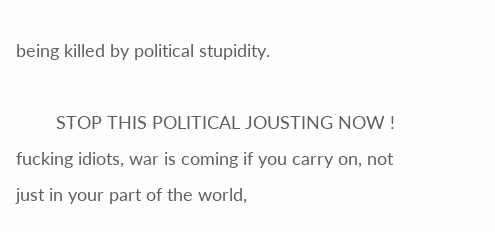being killed by political stupidity.

        STOP THIS POLITICAL JOUSTING NOW ! fucking idiots, war is coming if you carry on, not just in your part of the world,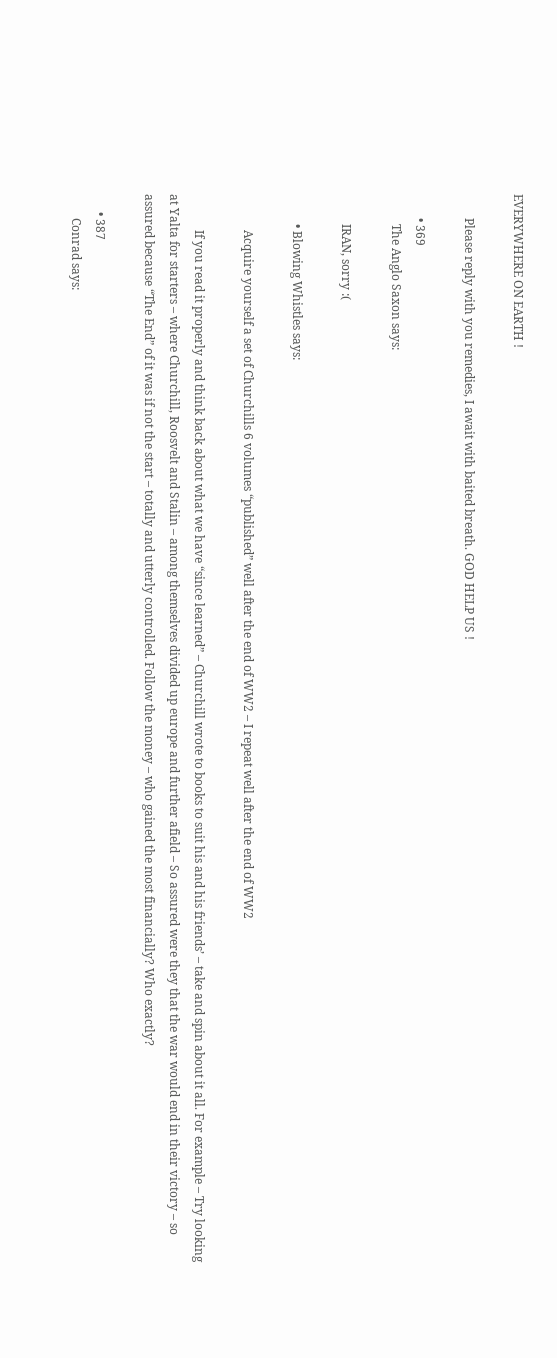EVERYWHERE ON EARTH !

        Please reply with you remedies, I await with baited breath. GOD HELP US !

        • 369
          The Anglo Saxon says:

          IRAN, sorry :(

          • Blowing Whistles says:

            Acquire yourself a set of Churchills 6 volumes “published” well after the end of WW2 – I repeat well after the end of WW2

            If you read it properly and think back about what we have “since learned” – Churchill wrote to books to suit his and his friends’ – take and spin about it all. For example – Try looking at Yalta for starters – where Churchill, Roosvelt and Stalin – among themselves divided up europe and further afield – So assured were they that the war would end in their victory – so assured because “The End” of it was if not the start – totally and utterly controlled. Follow the money – who gained the most financially? Who exactly?

      • 387
        Conrad says: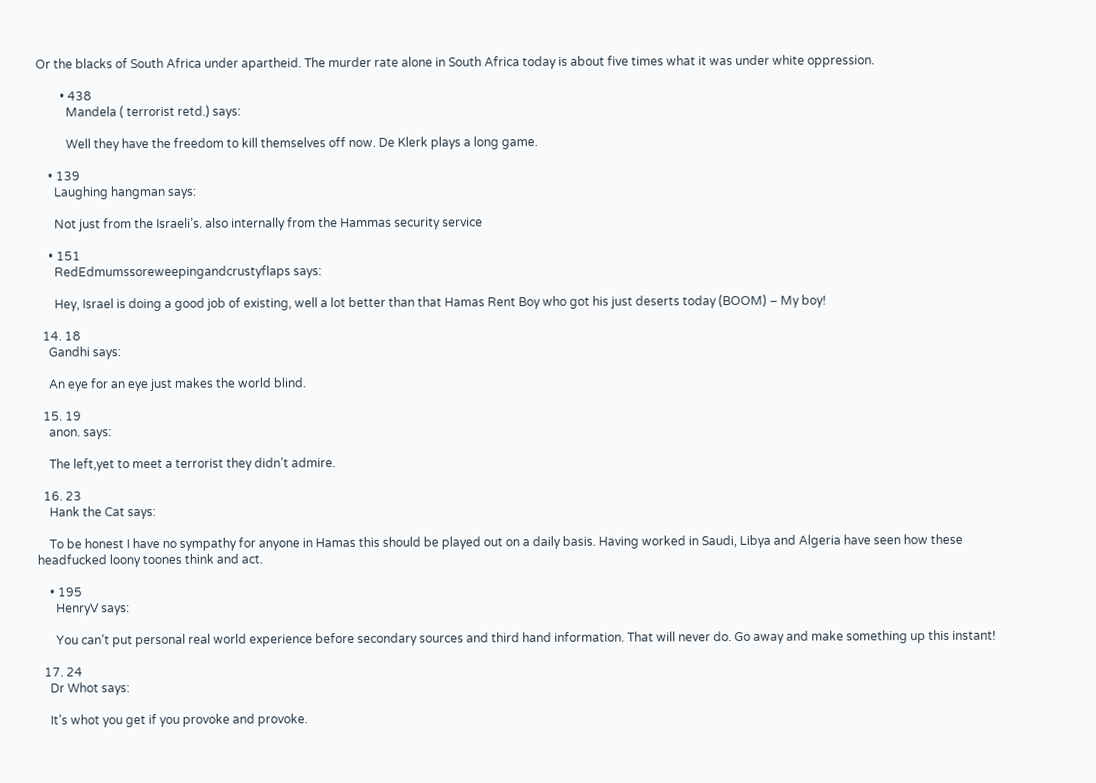Or the blacks of South Africa under apartheid. The murder rate alone in South Africa today is about five times what it was under white oppression.

        • 438
          Mandela ( terrorist retd.) says:

          Well they have the freedom to kill themselves off now. De Klerk plays a long game.

    • 139
      Laughing hangman says:

      Not just from the Israeli’s. also internally from the Hammas security service

    • 151
      RedEdmumssoreweepingandcrustyflaps says:

      Hey, Israel is doing a good job of existing, well a lot better than that Hamas Rent Boy who got his just deserts today (BOOM) – My boy!

  14. 18
    Gandhi says:

    An eye for an eye just makes the world blind.

  15. 19
    anon. says:

    The left,yet to meet a terrorist they didn’t admire.

  16. 23
    Hank the Cat says:

    To be honest I have no sympathy for anyone in Hamas this should be played out on a daily basis. Having worked in Saudi, Libya and Algeria have seen how these headfucked loony toones think and act.

    • 195
      HenryV says:

      You can’t put personal real world experience before secondary sources and third hand information. That will never do. Go away and make something up this instant!

  17. 24
    Dr Whot says:

    It’s whot you get if you provoke and provoke.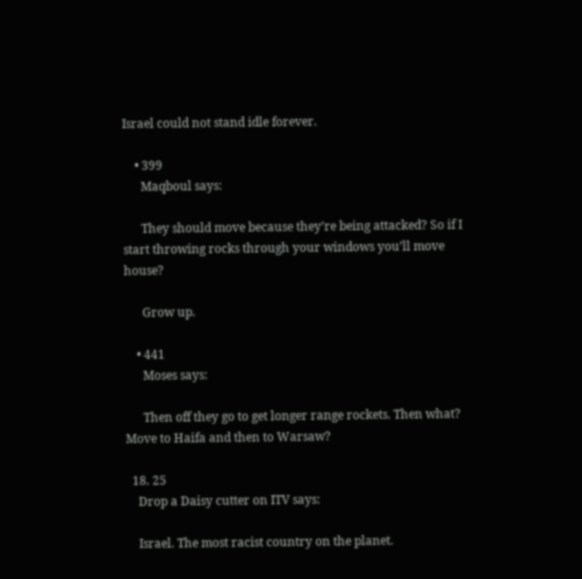Israel could not stand idle forever.

    • 399
      Maqboul says:

      They should move because they’re being attacked? So if I start throwing rocks through your windows you’ll move house?

      Grow up.

    • 441
      Moses says:

      Then off they go to get longer range rockets. Then what? Move to Haifa and then to Warsaw?

  18. 25
    Drop a Daisy cutter on ITV says:

    Israel. The most racist country on the planet.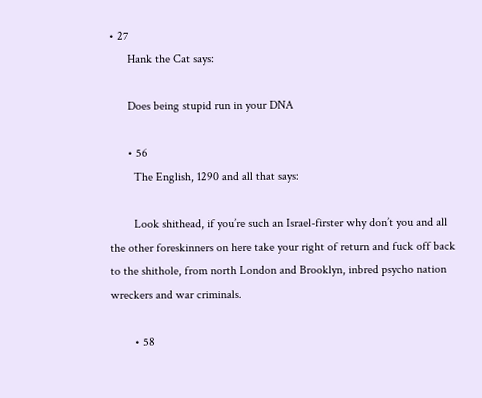• 27
      Hank the Cat says:

      Does being stupid run in your DNA

      • 56
        The English, 1290 and all that says:

        Look shithead, if you’re such an Israel-firster why don’t you and all the other foreskinners on here take your right of return and fuck off back to the shithole, from north London and Brooklyn, inbred psycho nation wreckers and war criminals.

        • 58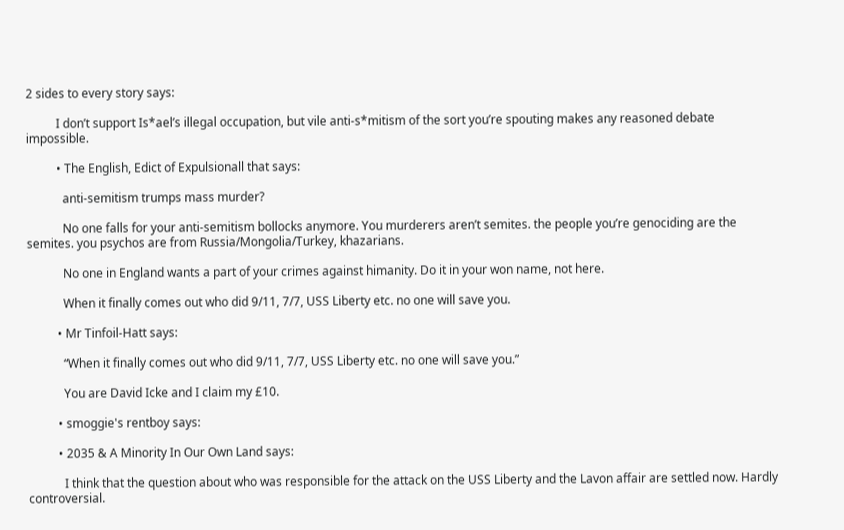2 sides to every story says:

          I don’t support Is*ael’s illegal occupation, but vile anti-s*mitism of the sort you’re spouting makes any reasoned debate impossible.

          • The English, Edict of Expulsionall that says:

            anti-semitism trumps mass murder?

            No one falls for your anti-semitism bollocks anymore. You murderers aren’t semites. the people you’re genociding are the semites. you psychos are from Russia/Mongolia/Turkey, khazarians.

            No one in England wants a part of your crimes against himanity. Do it in your won name, not here.

            When it finally comes out who did 9/11, 7/7, USS Liberty etc. no one will save you.

          • Mr Tinfoil-Hatt says:

            “When it finally comes out who did 9/11, 7/7, USS Liberty etc. no one will save you.”

            You are David Icke and I claim my £10.

          • smoggie's rentboy says:

          • 2035 & A Minority In Our Own Land says:

            I think that the question about who was responsible for the attack on the USS Liberty and the Lavon affair are settled now. Hardly controversial.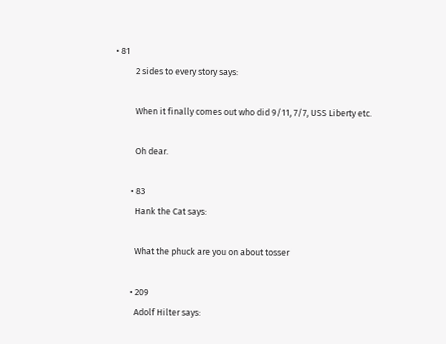• 81
          2 sides to every story says:

          When it finally comes out who did 9/11, 7/7, USS Liberty etc.

          Oh dear.

        • 83
          Hank the Cat says:

          What the phuck are you on about tosser

        • 209
          Adolf Hilter says: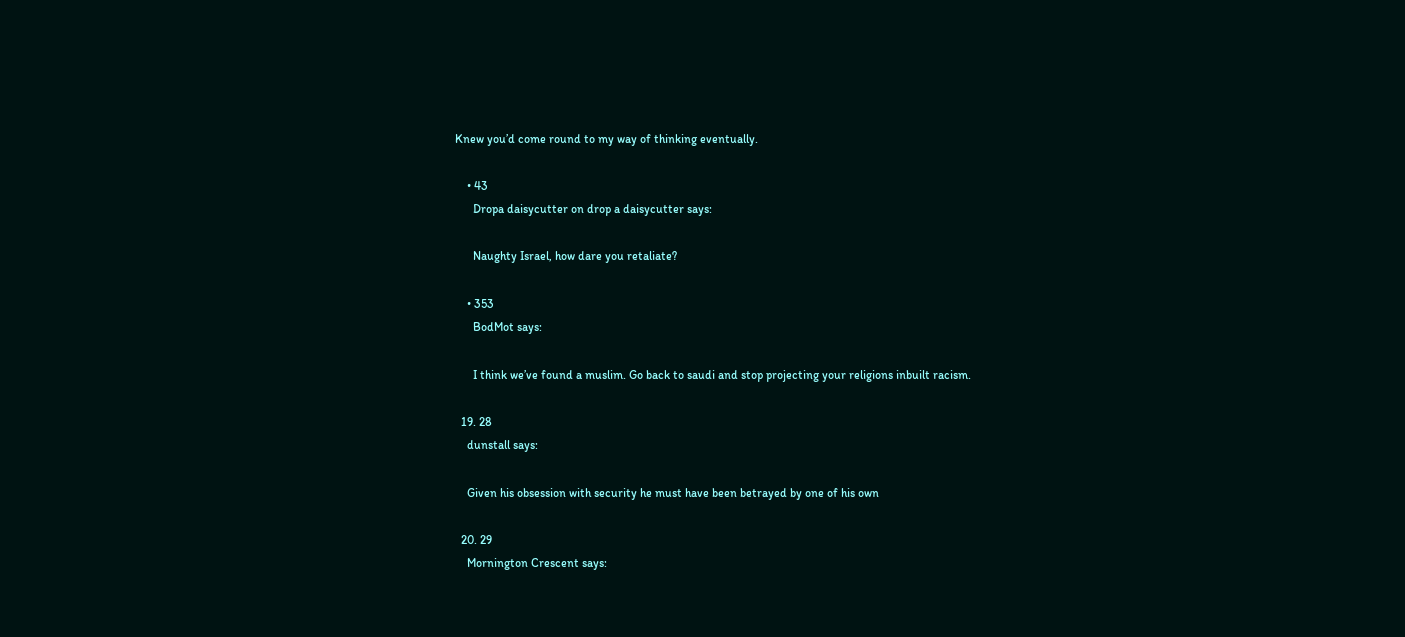Knew you’d come round to my way of thinking eventually.

    • 43
      Dropa daisycutter on drop a daisycutter says:

      Naughty Israel, how dare you retaliate?

    • 353
      BodMot says:

      I think we’ve found a muslim. Go back to saudi and stop projecting your religions inbuilt racism.

  19. 28
    dunstall says:

    Given his obsession with security he must have been betrayed by one of his own

  20. 29
    Mornington Crescent says: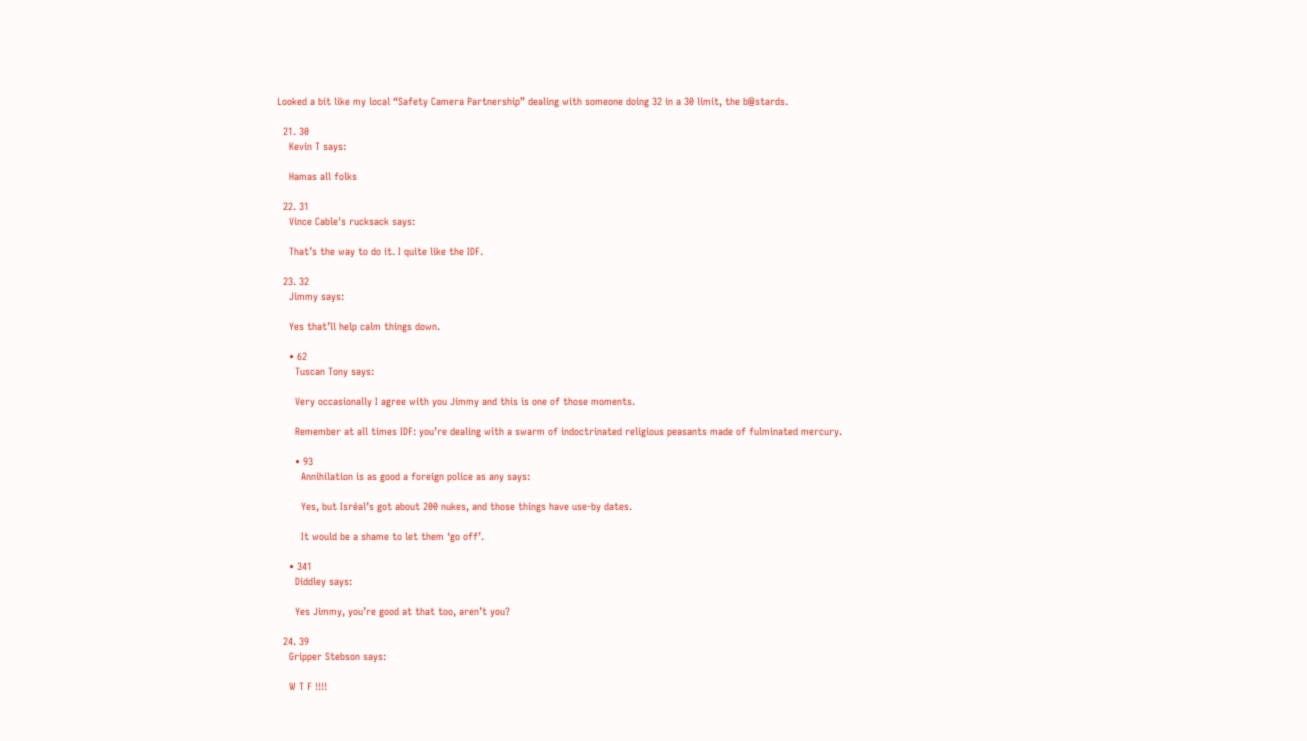Looked a bit like my local “Safety Camera Partnership” dealing with someone doing 32 in a 30 limit, the b@stards.

  21. 30
    Kevin T says:

    Hamas all folks

  22. 31
    Vince Cable's rucksack says:

    That’s the way to do it. I quite like the IDF.

  23. 32
    Jimmy says:

    Yes that’ll help calm things down.

    • 62
      Tuscan Tony says:

      Very occasionally I agree with you Jimmy and this is one of those moments.

      Remember at all times IDF: you’re dealing with a swarm of indoctrinated religious peasants made of fulminated mercury.

      • 93
        Annihilation is as good a foreign police as any says:

        Yes, but Isréal’s got about 200 nukes, and those things have use-by dates.

        It would be a shame to let them ‘go off’.

    • 341
      Diddley says:

      Yes Jimmy, you’re good at that too, aren’t you?

  24. 39
    Gripper Stebson says:

    W T F !!!!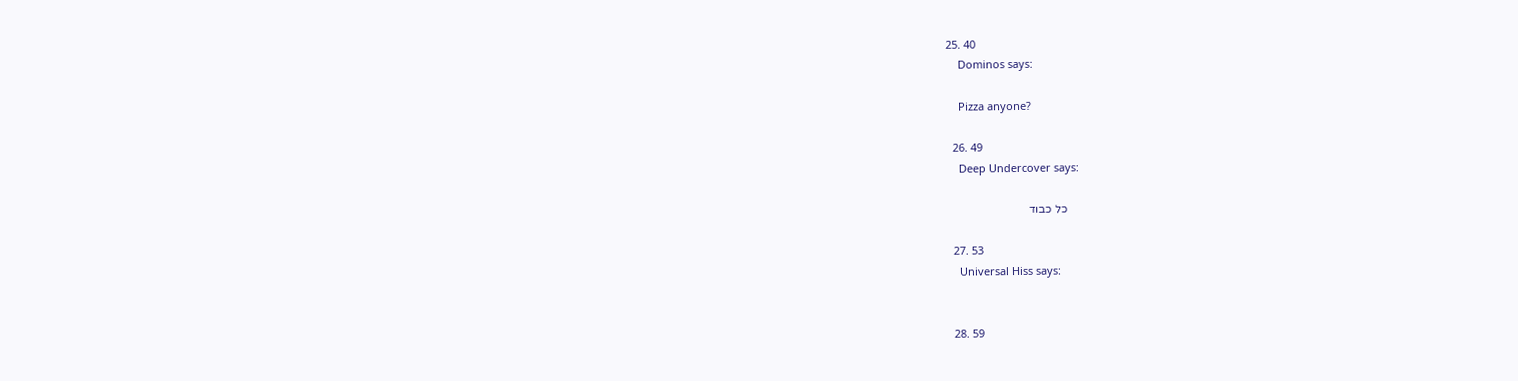25. 40
    Dominos says:

    Pizza anyone?

  26. 49
    Deep Undercover says:

    כל כבוד

  27. 53
    Universal Hiss says:


  28. 59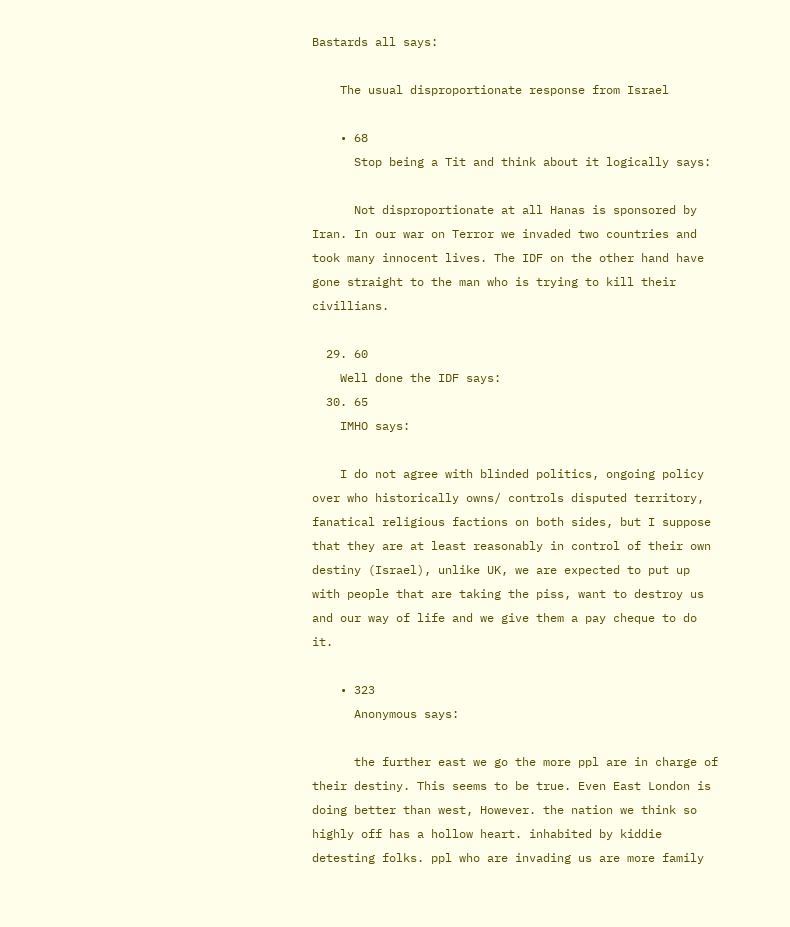Bastards all says:

    The usual disproportionate response from Israel

    • 68
      Stop being a Tit and think about it logically says:

      Not disproportionate at all Hanas is sponsored by Iran. In our war on Terror we invaded two countries and took many innocent lives. The IDF on the other hand have gone straight to the man who is trying to kill their civillians.

  29. 60
    Well done the IDF says:
  30. 65
    IMHO says:

    I do not agree with blinded politics, ongoing policy over who historically owns/ controls disputed territory, fanatical religious factions on both sides, but I suppose that they are at least reasonably in control of their own destiny (Israel), unlike UK, we are expected to put up with people that are taking the piss, want to destroy us and our way of life and we give them a pay cheque to do it.

    • 323
      Anonymous says:

      the further east we go the more ppl are in charge of their destiny. This seems to be true. Even East London is doing better than west, However. the nation we think so highly off has a hollow heart. inhabited by kiddie detesting folks. ppl who are invading us are more family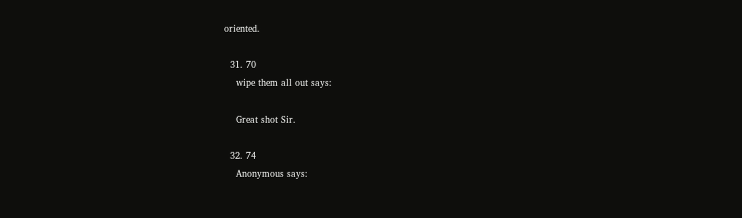oriented.

  31. 70
    wipe them all out says:

    Great shot Sir.

  32. 74
    Anonymous says: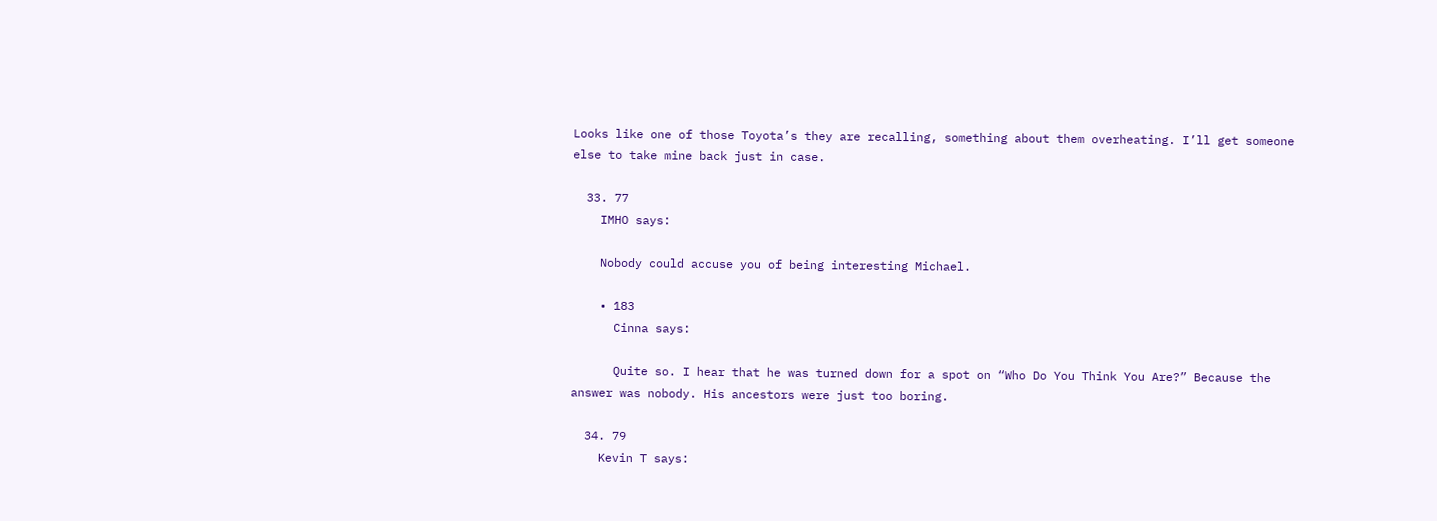Looks like one of those Toyota’s they are recalling, something about them overheating. I’ll get someone else to take mine back just in case.

  33. 77
    IMHO says:

    Nobody could accuse you of being interesting Michael.

    • 183
      Cinna says:

      Quite so. I hear that he was turned down for a spot on “Who Do You Think You Are?” Because the answer was nobody. His ancestors were just too boring.

  34. 79
    Kevin T says: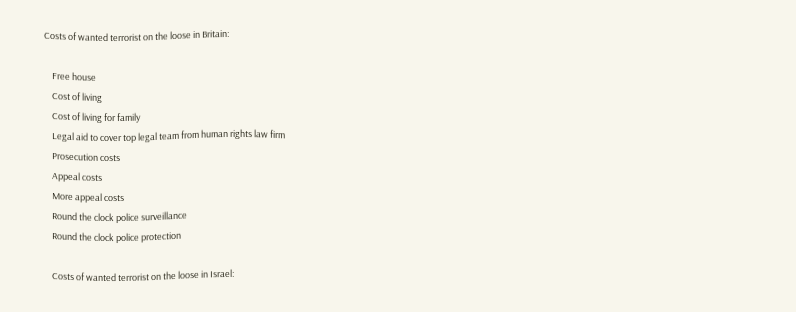Costs of wanted terrorist on the loose in Britain:

    Free house
    Cost of living
    Cost of living for family
    Legal aid to cover top legal team from human rights law firm
    Prosecution costs
    Appeal costs
    More appeal costs
    Round the clock police surveillance
    Round the clock police protection

    Costs of wanted terrorist on the loose in Israel: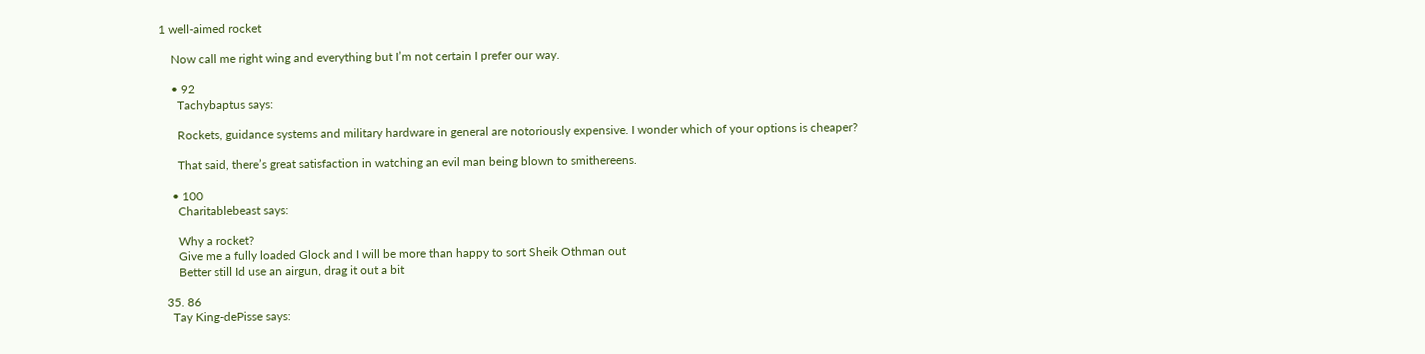1 well-aimed rocket

    Now call me right wing and everything but I’m not certain I prefer our way.

    • 92
      Tachybaptus says:

      Rockets, guidance systems and military hardware in general are notoriously expensive. I wonder which of your options is cheaper?

      That said, there’s great satisfaction in watching an evil man being blown to smithereens.

    • 100
      Charitablebeast says:

      Why a rocket?
      Give me a fully loaded Glock and I will be more than happy to sort Sheik Othman out
      Better still Id use an airgun, drag it out a bit

  35. 86
    Tay King-dePisse says: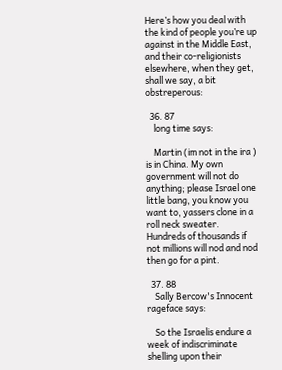Here’s how you deal with the kind of people you’re up against in the Middle East, and their co-religionists elsewhere, when they get, shall we say, a bit obstreperous:

  36. 87
    long time says:

    Martin (im not in the ira ) is in China. My own government will not do anything; please Israel one little bang, you know you want to, yassers clone in a roll neck sweater. Hundreds of thousands if not millions will nod and nod then go for a pint.

  37. 88
    Sally Bercow's Innocent rageface says:

    So the Israelis endure a week of indiscriminate shelling upon their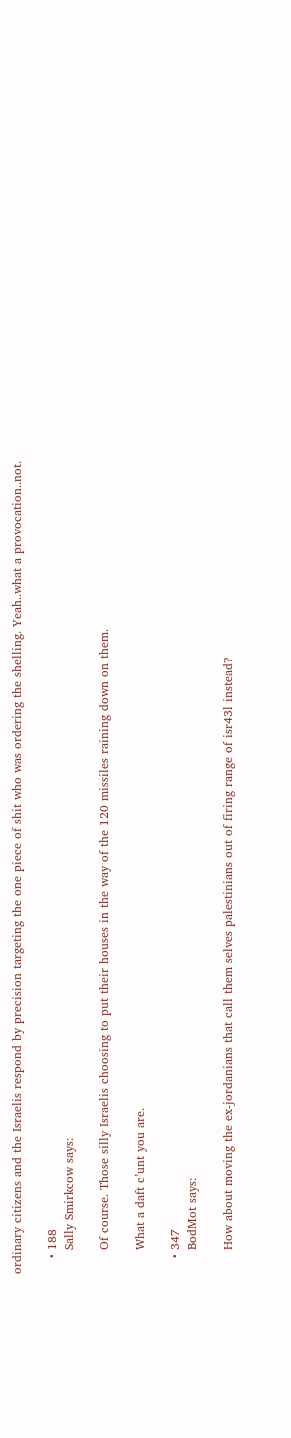ordinary citizens and the Israelis respond by precision targeting the one piece of shit who was ordering the shelling. Yeah..what a provocation..not.

    • 188
      Sally Smirkcow says:

      Of course. Those silly Israelis choosing to put their houses in the way of the 120 missiles raining down on them.

      What a daft c’unt you are.

    • 347
      BodMot says:

      How about moving the ex-jordanians that call them selves palestinians out of firing range of isr43l instead?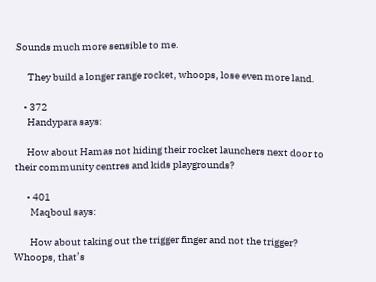Sounds much more sensible to me.

      They build a longer range rocket, whoops, lose even more land.

    • 372
      Handypara says:

      How about Hamas not hiding their rocket launchers next door to their community centres and kids playgrounds?

      • 401
        Maqboul says:

        How about taking out the trigger finger and not the trigger? Whoops, that’s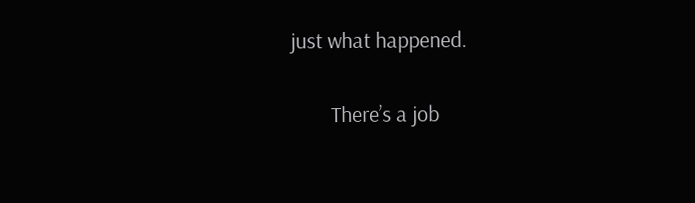just what happened.

        There’s a job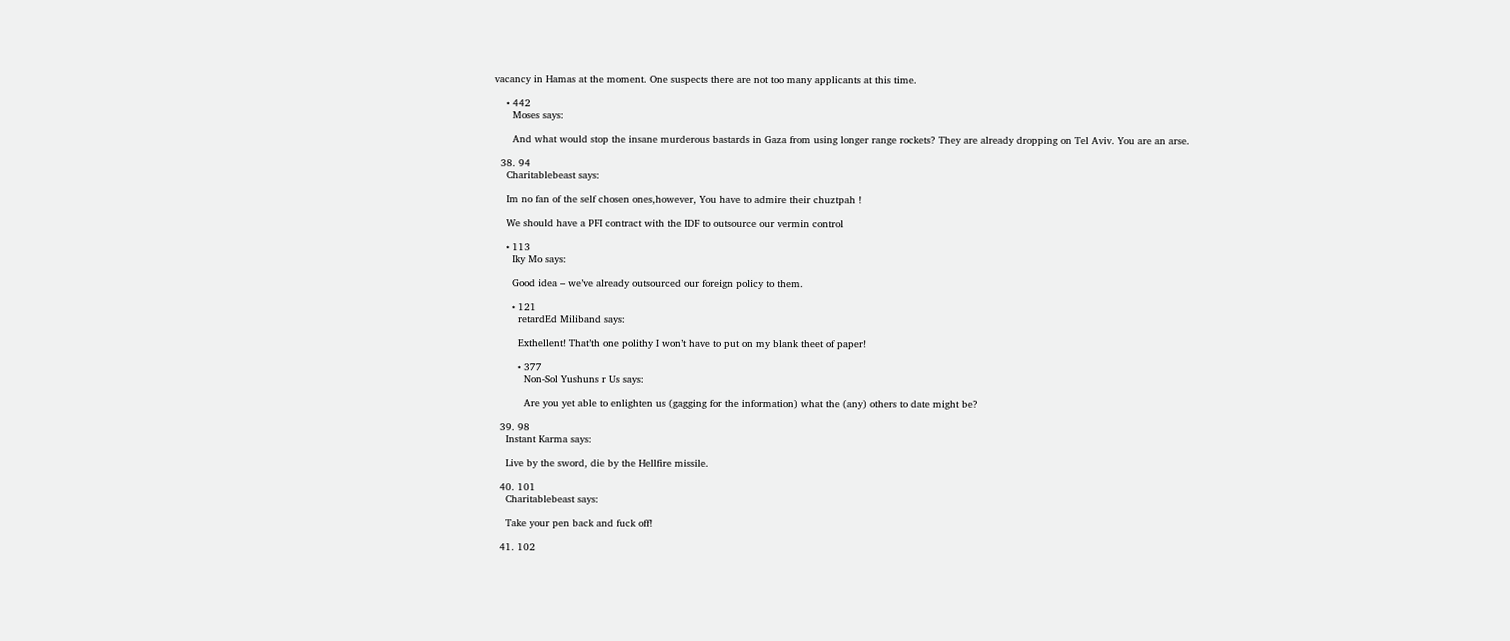vacancy in Hamas at the moment. One suspects there are not too many applicants at this time.

    • 442
      Moses says:

      And what would stop the insane murderous bastards in Gaza from using longer range rockets? They are already dropping on Tel Aviv. You are an arse.

  38. 94
    Charitablebeast says:

    Im no fan of the self chosen ones,however, You have to admire their chuztpah !

    We should have a PFI contract with the IDF to outsource our vermin control

    • 113
      Iky Mo says:

      Good idea – we’ve already outsourced our foreign policy to them.

      • 121
        retardEd Miliband says:

        Exthellent! That’th one polithy I won’t have to put on my blank theet of paper!

        • 377
          Non-Sol Yushuns r Us says:

          Are you yet able to enlighten us (gagging for the information) what the (any) others to date might be?

  39. 98
    Instant Karma says:

    Live by the sword, die by the Hellfire missile.

  40. 101
    Charitablebeast says:

    Take your pen back and fuck off!

  41. 102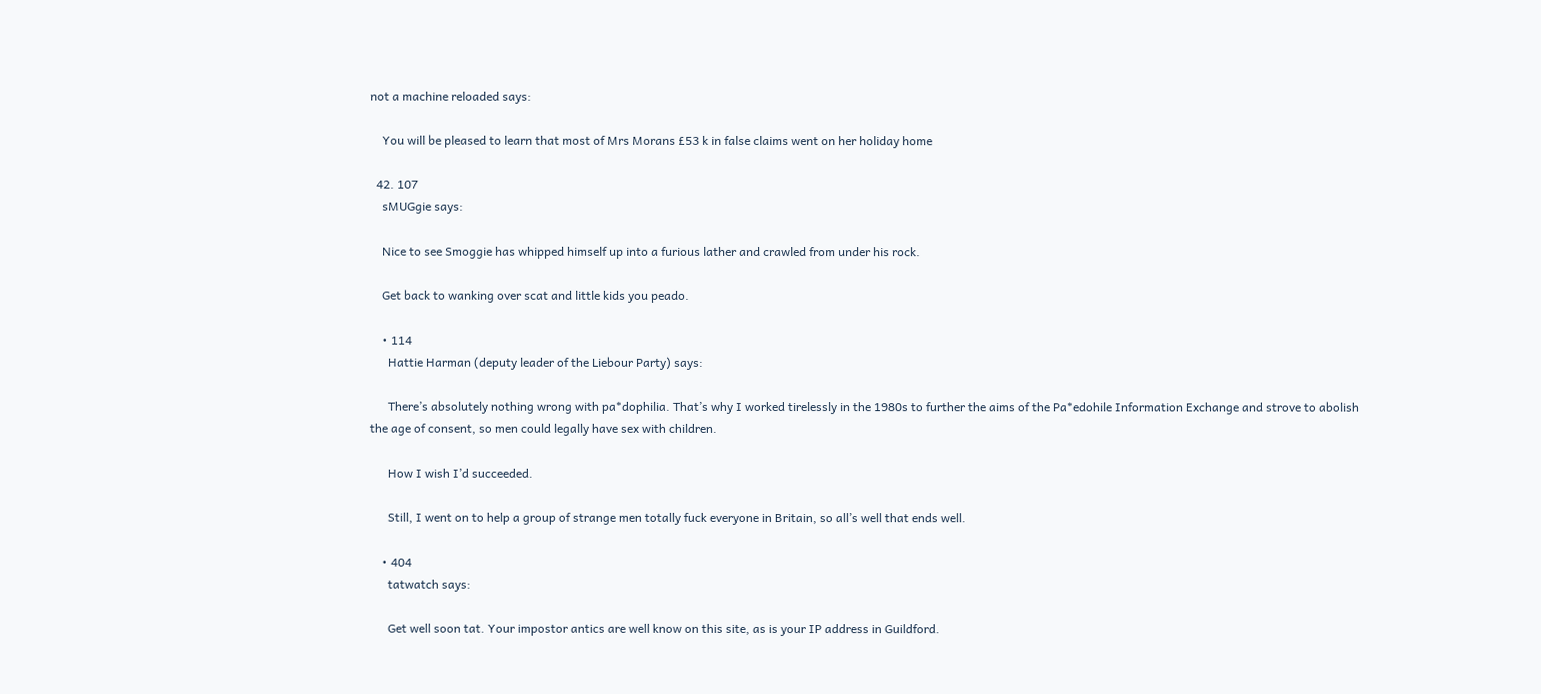not a machine reloaded says:

    You will be pleased to learn that most of Mrs Morans £53 k in false claims went on her holiday home

  42. 107
    sMUGgie says:

    Nice to see Smoggie has whipped himself up into a furious lather and crawled from under his rock.

    Get back to wanking over scat and little kids you peado.

    • 114
      Hattie Harman (deputy leader of the Liebour Party) says:

      There’s absolutely nothing wrong with pa*dophilia. That’s why I worked tirelessly in the 1980s to further the aims of the Pa*edohile Information Exchange and strove to abolish the age of consent, so men could legally have sex with children.

      How I wish I’d succeeded.

      Still, I went on to help a group of strange men totally fuck everyone in Britain, so all’s well that ends well.

    • 404
      tatwatch says:

      Get well soon tat. Your impostor antics are well know on this site, as is your IP address in Guildford.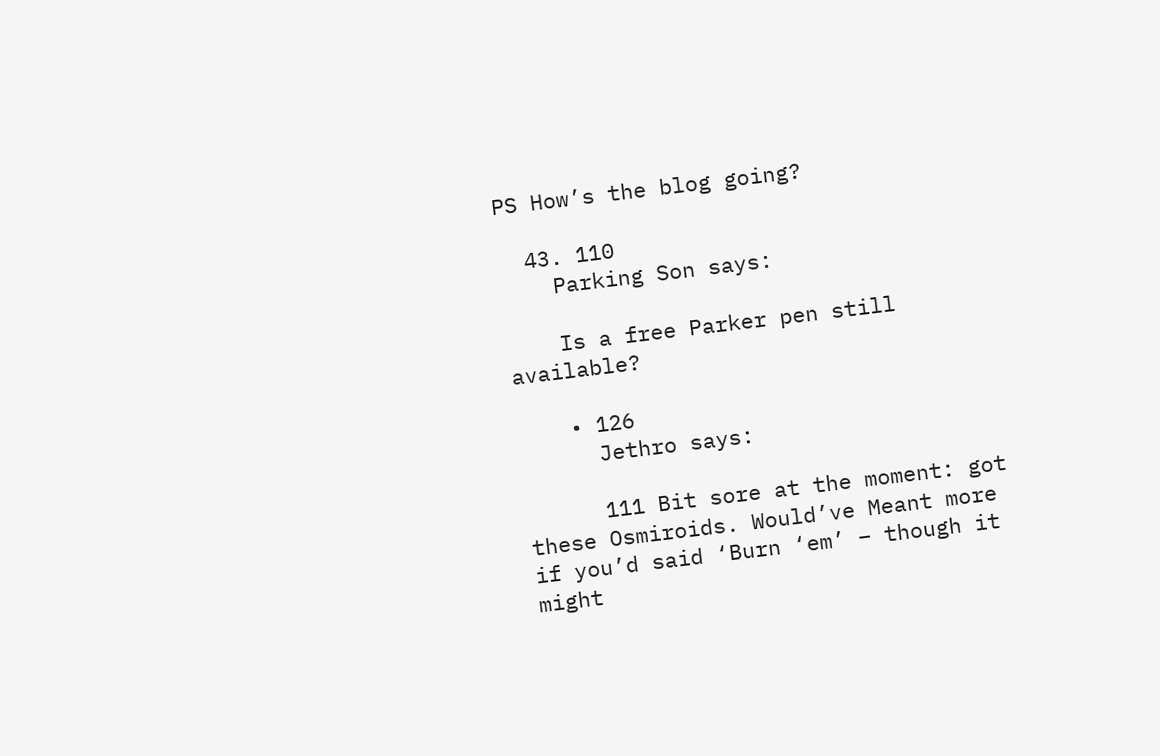PS How’s the blog going?

  43. 110
    Parking Son says:

    Is a free Parker pen still available?

    • 126
      Jethro says:

      111 Bit sore at the moment: got these Osmiroids. Would’ve Meant more if you’d said ‘Burn ‘em’ – though it might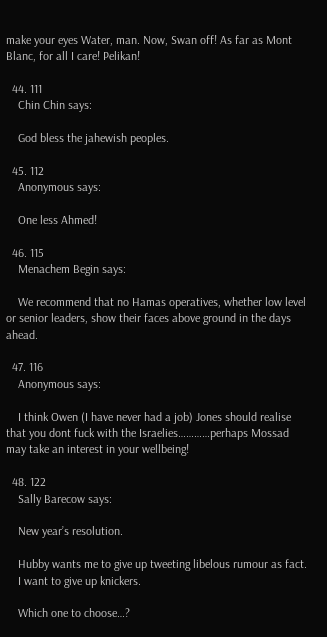make your eyes Water, man. Now, Swan off! As far as Mont Blanc, for all I care! Pelikan!

  44. 111
    Chin Chin says:

    God bless the jahewish peoples.

  45. 112
    Anonymous says:

    One less Ahmed!

  46. 115
    Menachem Begin says:

    We recommend that no Hamas operatives, whether low level or senior leaders, show their faces above ground in the days ahead.

  47. 116
    Anonymous says:

    I think Owen (I have never had a job) Jones should realise that you dont fuck with the Israelies…………perhaps Mossad may take an interest in your wellbeing!

  48. 122
    Sally Barecow says:

    New year’s resolution.

    Hubby wants me to give up tweeting libelous rumour as fact.
    I want to give up knickers.

    Which one to choose…?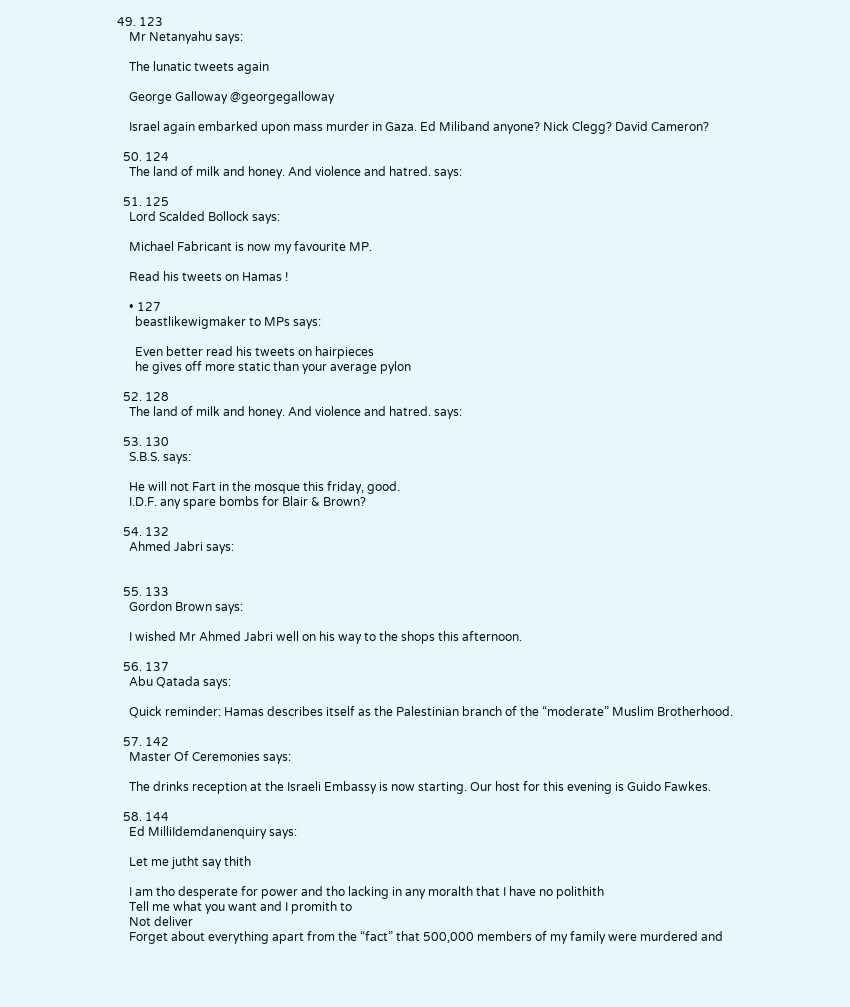49. 123
    Mr Netanyahu says:

    The lunatic tweets again

    George Galloway @georgegalloway

    Israel again embarked upon mass murder in Gaza. Ed Miliband anyone? Nick Clegg? David Cameron?

  50. 124
    The land of milk and honey. And violence and hatred. says:

  51. 125
    Lord Scalded Bollock says:

    Michael Fabricant is now my favourite MP.

    Read his tweets on Hamas !

    • 127
      beastlikewigmaker to MPs says:

      Even better read his tweets on hairpieces
      he gives off more static than your average pylon

  52. 128
    The land of milk and honey. And violence and hatred. says:

  53. 130
    S.B.S. says:

    He will not Fart in the mosque this friday, good.
    I.D.F. any spare bombs for Blair & Brown?

  54. 132
    Ahmed Jabri says:


  55. 133
    Gordon Brown says:

    I wished Mr Ahmed Jabri well on his way to the shops this afternoon.

  56. 137
    Abu Qatada says:

    Quick reminder: Hamas describes itself as the Palestinian branch of the “moderate” Muslim Brotherhood.

  57. 142
    Master Of Ceremonies says:

    The drinks reception at the Israeli Embassy is now starting. Our host for this evening is Guido Fawkes.

  58. 144
    Ed MilliIdemdanenquiry says:

    Let me jutht say thith

    I am tho desperate for power and tho lacking in any moralth that I have no polithith
    Tell me what you want and I promith to
    Not deliver
    Forget about everything apart from the “fact” that 500,000 members of my family were murdered and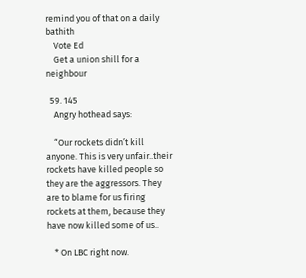remind you of that on a daily bathith
    Vote Ed
    Get a union shill for a neighbour

  59. 145
    Angry hothead says:

    “Our rockets didn’t kill anyone. This is very unfair..their rockets have killed people so they are the aggressors. They are to blame for us firing rockets at them, because they have now killed some of us..

    * On LBC right now.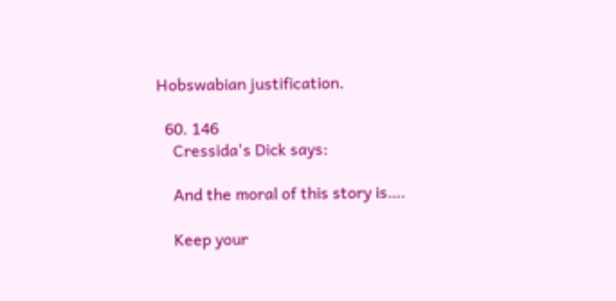Hobswabian justification.

  60. 146
    Cressida's Dick says:

    And the moral of this story is….

    Keep your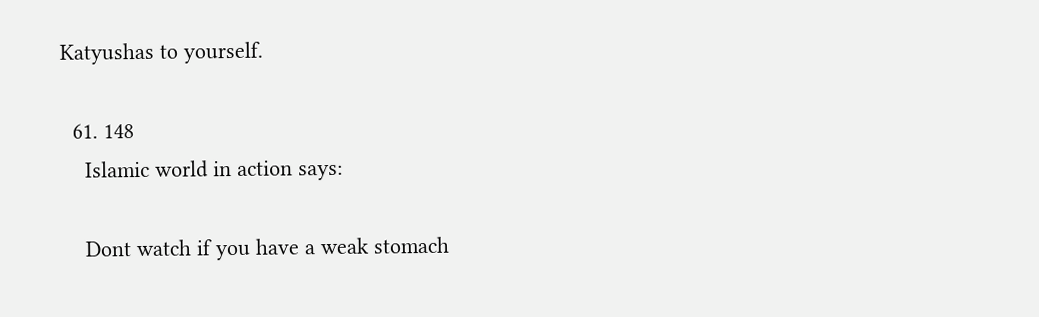Katyushas to yourself.

  61. 148
    Islamic world in action says:

    Dont watch if you have a weak stomach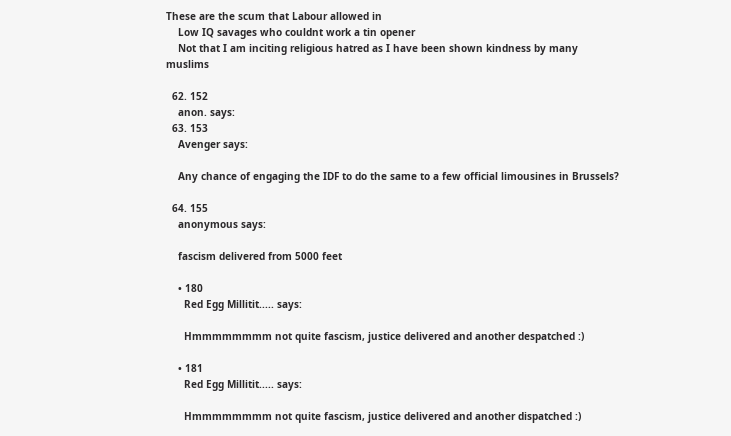These are the scum that Labour allowed in
    Low IQ savages who couldnt work a tin opener
    Not that I am inciting religious hatred as I have been shown kindness by many muslims

  62. 152
    anon. says:
  63. 153
    Avenger says:

    Any chance of engaging the IDF to do the same to a few official limousines in Brussels?

  64. 155
    anonymous says:

    fascism delivered from 5000 feet

    • 180
      Red Egg Millitit..... says:

      Hmmmmmmmm not quite fascism, justice delivered and another despatched :)

    • 181
      Red Egg Millitit..... says:

      Hmmmmmmmm not quite fascism, justice delivered and another dispatched :)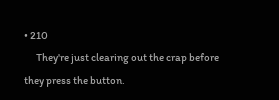• 210
      They're just clearing out the crap before they press the button.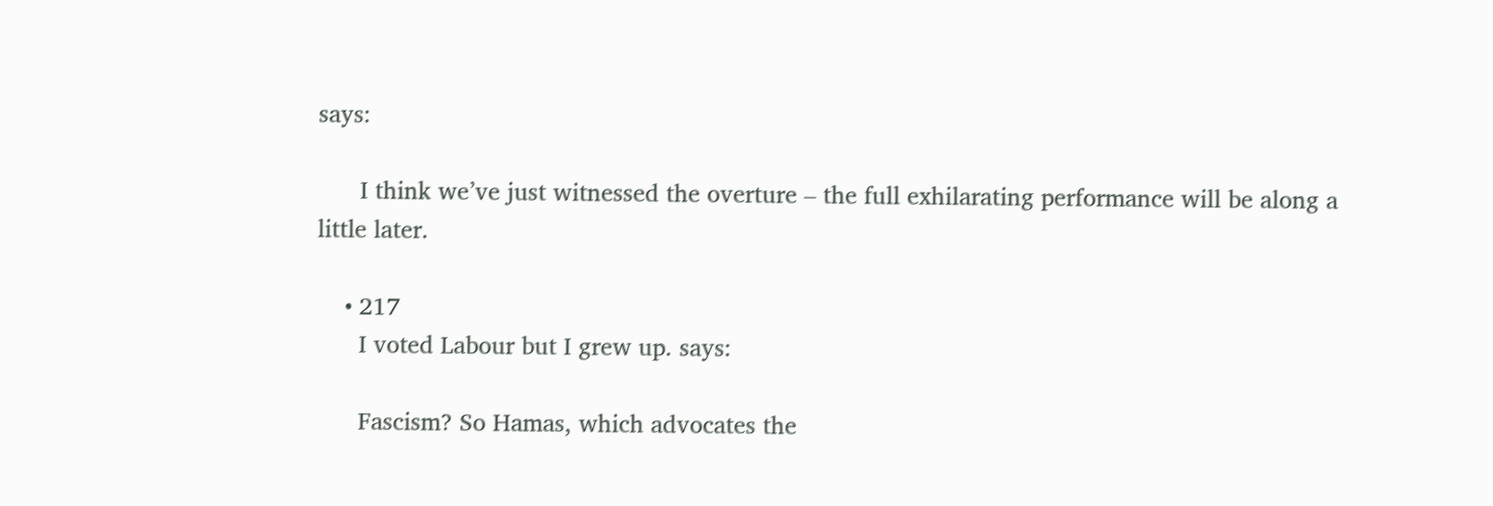says:

      I think we’ve just witnessed the overture – the full exhilarating performance will be along a little later.

    • 217
      I voted Labour but I grew up. says:

      Fascism? So Hamas, which advocates the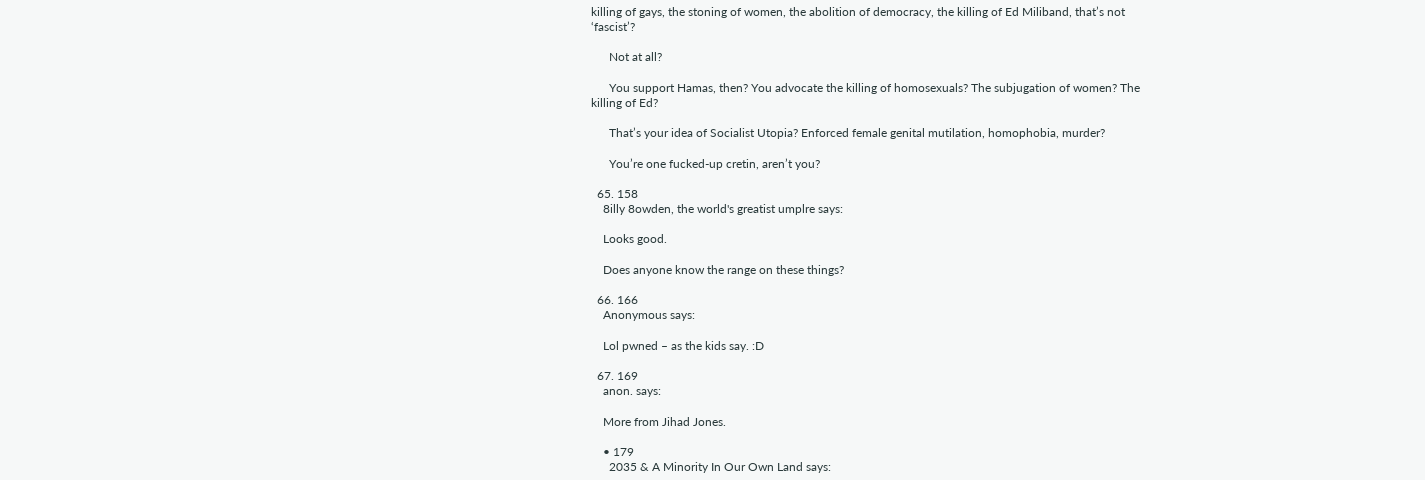killing of gays, the stoning of women, the abolition of democracy, the killing of Ed Miliband, that’s not ‘fascist’?

      Not at all?

      You support Hamas, then? You advocate the killing of homosexuals? The subjugation of women? The killing of Ed?

      That’s your idea of Socialist Utopia? Enforced female genital mutilation, homophobia, murder?

      You’re one fucked-up cretin, aren’t you?

  65. 158
    8illy 8owden, the world's greatist umplre says:

    Looks good.

    Does anyone know the range on these things?

  66. 166
    Anonymous says:

    Lol pwned – as the kids say. :D

  67. 169
    anon. says:

    More from Jihad Jones.

    • 179
      2035 & A Minority In Our Own Land says: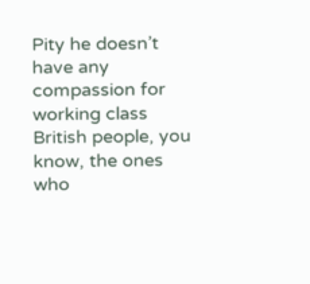Pity he doesn’t have any compassion for working class British people, you know, the ones who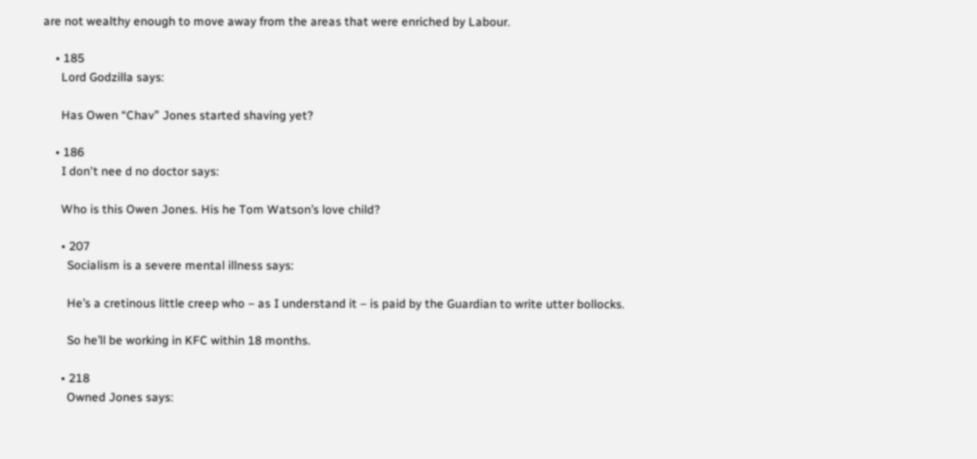are not wealthy enough to move away from the areas that were enriched by Labour.

    • 185
      Lord Godzilla says:

      Has Owen “Chav” Jones started shaving yet?

    • 186
      I don't nee d no doctor says:

      Who is this Owen Jones. His he Tom Watson’s love child?

      • 207
        Socialism is a severe mental illness says:

        He’s a cretinous little creep who – as I understand it – is paid by the Guardian to write utter bollocks.

        So he’ll be working in KFC within 18 months.

      • 218
        Owned Jones says: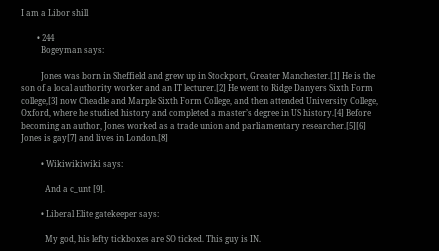I am a Libor shill

        • 244
          Bogeyman says:

          Jones was born in Sheffield and grew up in Stockport, Greater Manchester.[1] He is the son of a local authority worker and an IT lecturer.[2] He went to Ridge Danyers Sixth Form college,[3] now Cheadle and Marple Sixth Form College, and then attended University College, Oxford, where he studied history and completed a master’s degree in US history.[4] Before becoming an author, Jones worked as a trade union and parliamentary researcher.[5][6] Jones is gay[7] and lives in London.[8]

          • Wikiwikiwiki says:

            And a c_unt [9].

          • Liberal Elite gatekeeper says:

            My god, his lefty tickboxes are SO ticked. This guy is IN.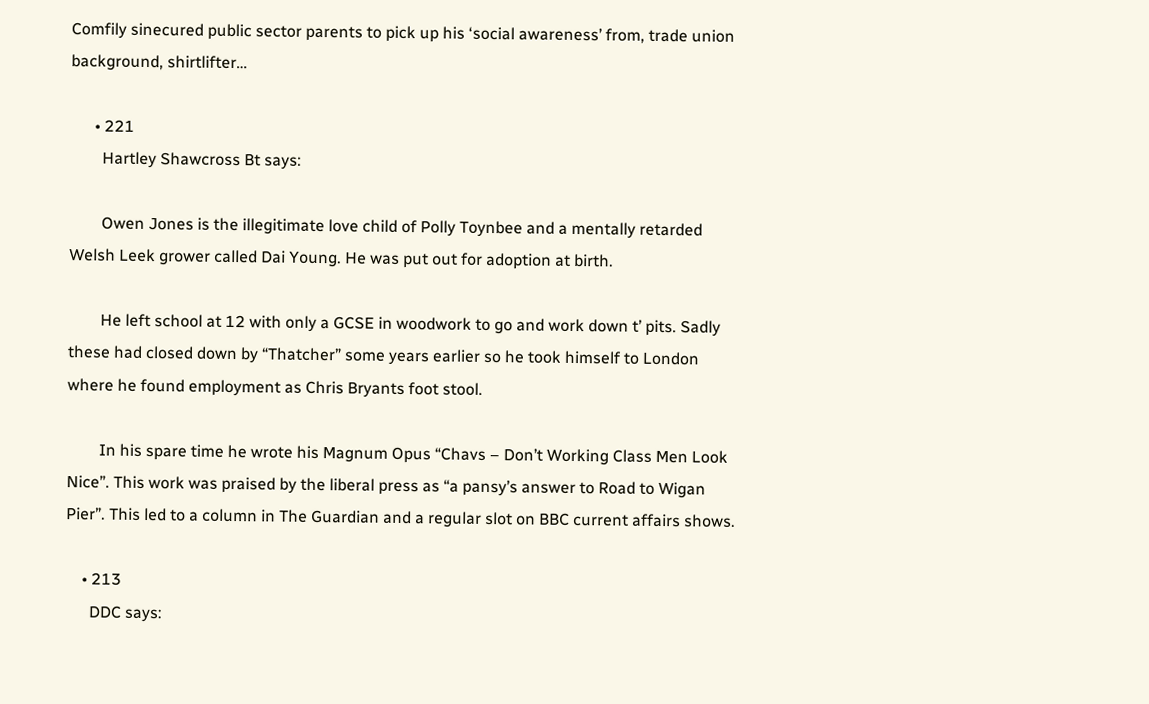Comfily sinecured public sector parents to pick up his ‘social awareness’ from, trade union background, shirtlifter…

      • 221
        Hartley Shawcross Bt says:

        Owen Jones is the illegitimate love child of Polly Toynbee and a mentally retarded Welsh Leek grower called Dai Young. He was put out for adoption at birth.

        He left school at 12 with only a GCSE in woodwork to go and work down t’ pits. Sadly these had closed down by “Thatcher” some years earlier so he took himself to London where he found employment as Chris Bryants foot stool.

        In his spare time he wrote his Magnum Opus “Chavs – Don’t Working Class Men Look Nice”. This work was praised by the liberal press as “a pansy’s answer to Road to Wigan Pier”. This led to a column in The Guardian and a regular slot on BBC current affairs shows.

    • 213
      DDC says: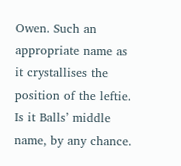Owen. Such an appropriate name as it crystallises the position of the leftie. Is it Balls’ middle name, by any chance.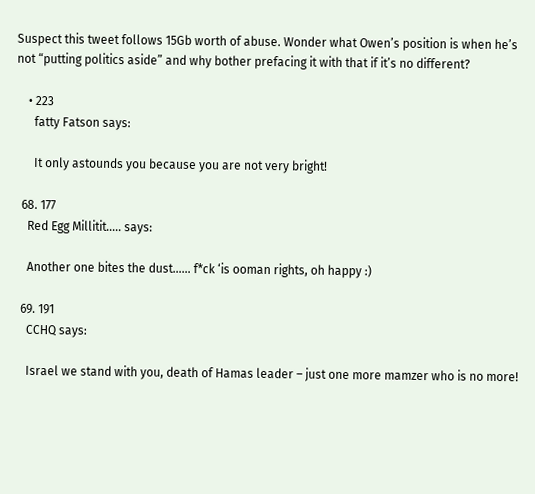Suspect this tweet follows 15Gb worth of abuse. Wonder what Owen’s position is when he’s not “putting politics aside” and why bother prefacing it with that if it’s no different?

    • 223
      fatty Fatson says:

      It only astounds you because you are not very bright!

  68. 177
    Red Egg Millitit..... says:

    Another one bites the dust…… f*ck ‘is ooman rights, oh happy :)

  69. 191
    CCHQ says:

    Israel we stand with you, death of Hamas leader – just one more mamzer who is no more!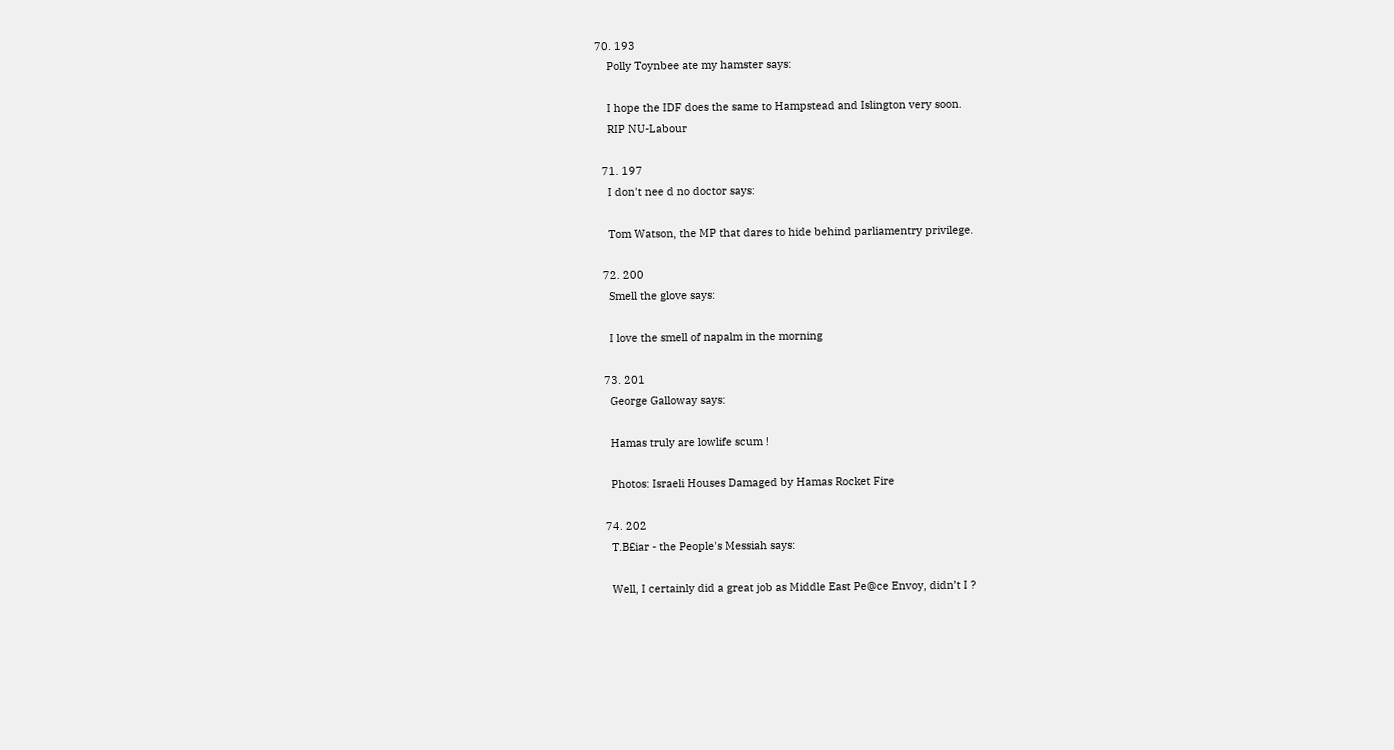70. 193
    Polly Toynbee ate my hamster says:

    I hope the IDF does the same to Hampstead and Islington very soon.
    RIP NU-Labour

  71. 197
    I don't nee d no doctor says:

    Tom Watson, the MP that dares to hide behind parliamentry privilege.

  72. 200
    Smell the glove says:

    I love the smell of napalm in the morning

  73. 201
    George Galloway says:

    Hamas truly are lowlife scum !

    Photos: Israeli Houses Damaged by Hamas Rocket Fire

  74. 202
    T.B£iar - the People's Messiah says:

    Well, I certainly did a great job as Middle East Pe@ce Envoy, didn’t I ?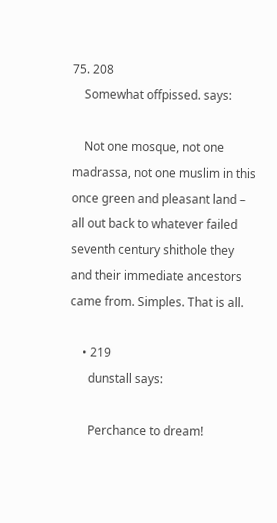75. 208
    Somewhat offpissed. says:

    Not one mosque, not one madrassa, not one muslim in this once green and pleasant land – all out back to whatever failed seventh century shithole they and their immediate ancestors came from. Simples. That is all.

    • 219
      dunstall says:

      Perchance to dream!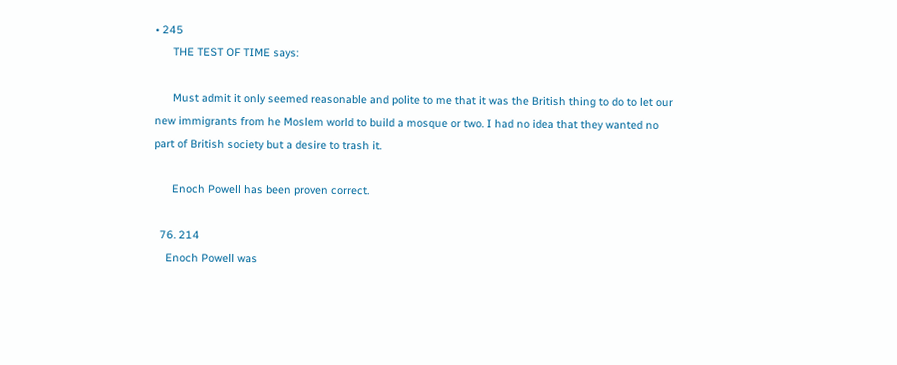• 245
      THE TEST OF TIME says:

      Must admit it only seemed reasonable and polite to me that it was the British thing to do to let our new immigrants from he Moslem world to build a mosque or two. I had no idea that they wanted no part of British society but a desire to trash it.

      Enoch Powell has been proven correct.

  76. 214
    Enoch Powell was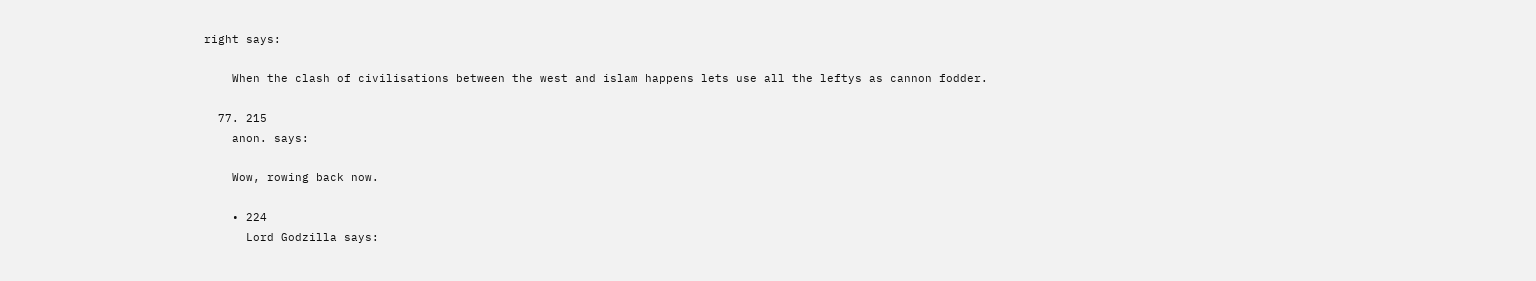right says:

    When the clash of civilisations between the west and islam happens lets use all the leftys as cannon fodder.

  77. 215
    anon. says:

    Wow, rowing back now.

    • 224
      Lord Godzilla says: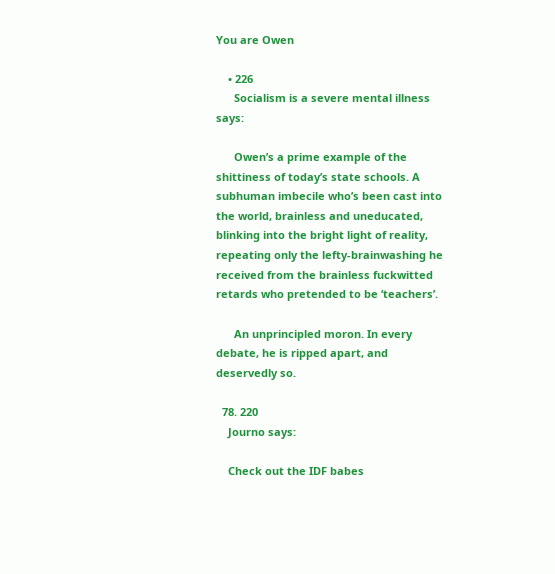You are Owen

    • 226
      Socialism is a severe mental illness says:

      Owen’s a prime example of the shittiness of today’s state schools. A subhuman imbecile who’s been cast into the world, brainless and uneducated, blinking into the bright light of reality, repeating only the lefty-brainwashing he received from the brainless fuckwitted retards who pretended to be ‘teachers’.

      An unprincipled moron. In every debate, he is ripped apart, and deservedly so.

  78. 220
    Journo says:

    Check out the IDF babes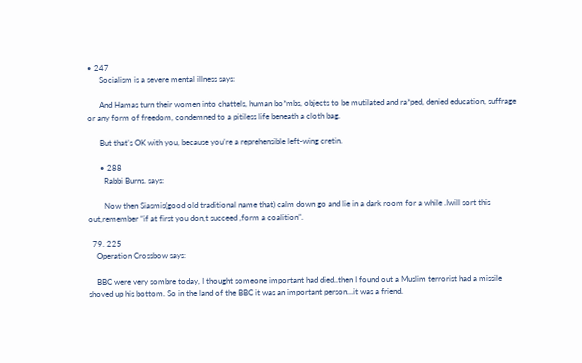• 247
      Socialism is a severe mental illness says:

      And Hamas turn their women into chattels, human bo*mbs, objects to be mutilated and ra*ped, denied education, suffrage or any form of freedom, condemned to a pitiless life beneath a cloth bag.

      But that’s OK with you, because you’re a reprehensible left-wing cretin.

      • 288
        Rabbi Burns. says:

        Now then Siasmis(good old traditional name that) calm down go and lie in a dark room for a while .Iwill sort this out,remember “if at first you don,t succeed ,form a coalition”.

  79. 225
    Operation Crossbow says:

    BBC were very sombre today, I thought someone important had died..then I found out a Muslim terrorist had a missile shoved up his bottom. So in the land of the BBC it was an important person…it was a friend.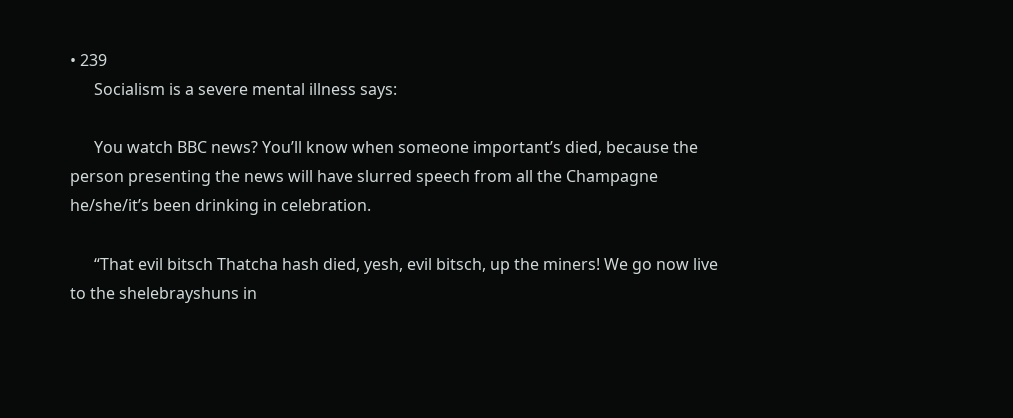• 239
      Socialism is a severe mental illness says:

      You watch BBC news? You’ll know when someone important’s died, because the person presenting the news will have slurred speech from all the Champagne he/she/it’s been drinking in celebration.

      “That evil bitsch Thatcha hash died, yesh, evil bitsch, up the miners! We go now live to the shelebrayshuns in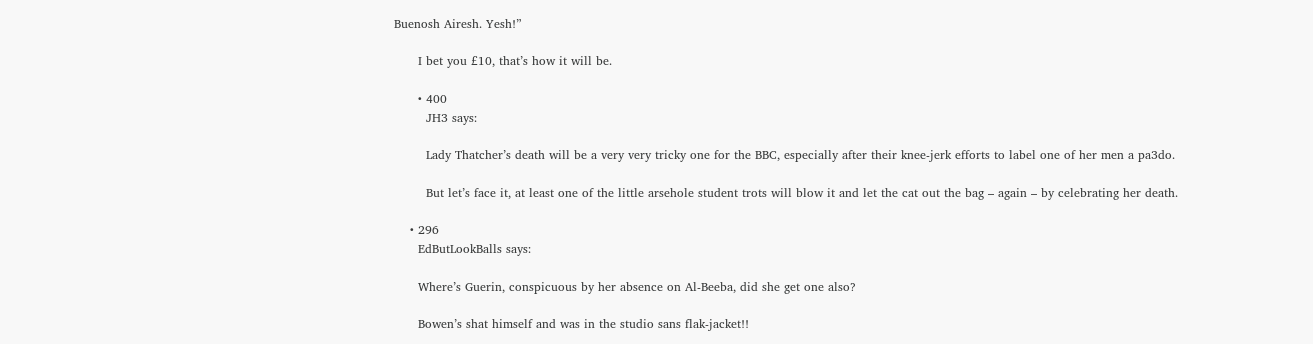Buenosh Airesh. Yesh!”

      I bet you £10, that’s how it will be.

      • 400
        JH3 says:

        Lady Thatcher’s death will be a very very tricky one for the BBC, especially after their knee-jerk efforts to label one of her men a pa3do.

        But let’s face it, at least one of the little arsehole student trots will blow it and let the cat out the bag – again – by celebrating her death.

    • 296
      EdButLookBalls says:

      Where’s Guerin, conspicuous by her absence on Al-Beeba, did she get one also?

      Bowen’s shat himself and was in the studio sans flak-jacket!!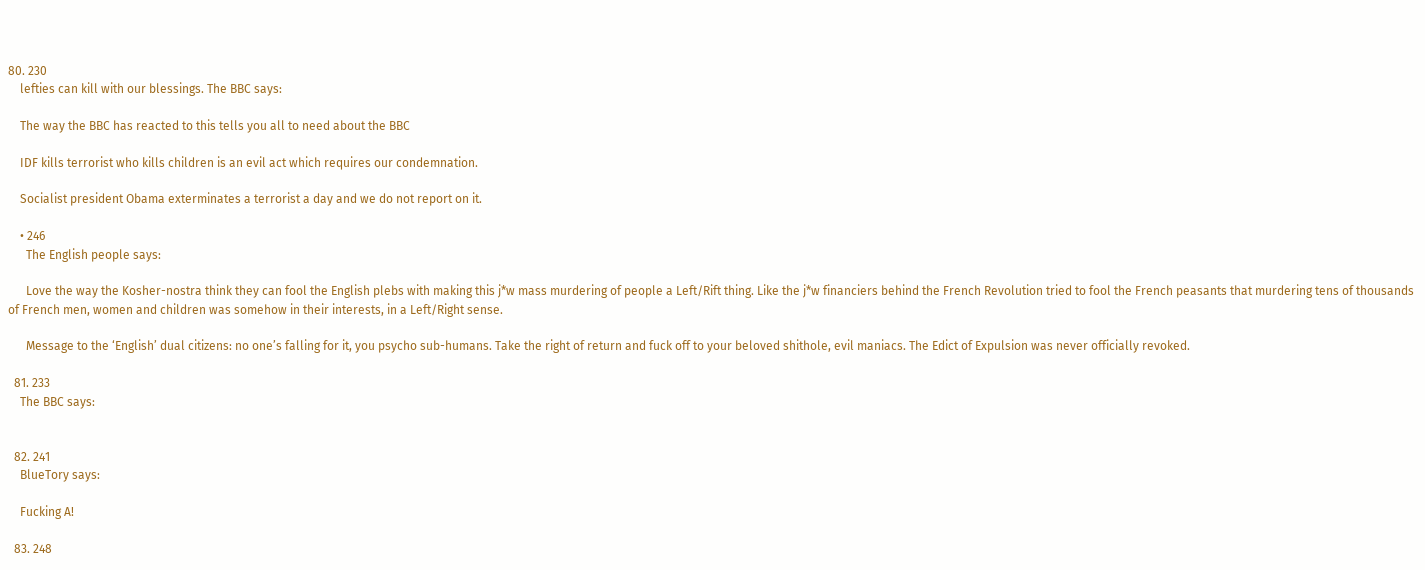80. 230
    lefties can kill with our blessings. The BBC says:

    The way the BBC has reacted to this tells you all to need about the BBC

    IDF kills terrorist who kills children is an evil act which requires our condemnation.

    Socialist president Obama exterminates a terrorist a day and we do not report on it.

    • 246
      The English people says:

      Love the way the Kosher-nostra think they can fool the English plebs with making this j*w mass murdering of people a Left/Rift thing. Like the j*w financiers behind the French Revolution tried to fool the French peasants that murdering tens of thousands of French men, women and children was somehow in their interests, in a Left/Right sense.

      Message to the ‘English’ dual citizens: no one’s falling for it, you psycho sub-humans. Take the right of return and fuck off to your beloved shithole, evil maniacs. The Edict of Expulsion was never officially revoked.

  81. 233
    The BBC says:


  82. 241
    BlueTory says:

    Fucking A!

  83. 248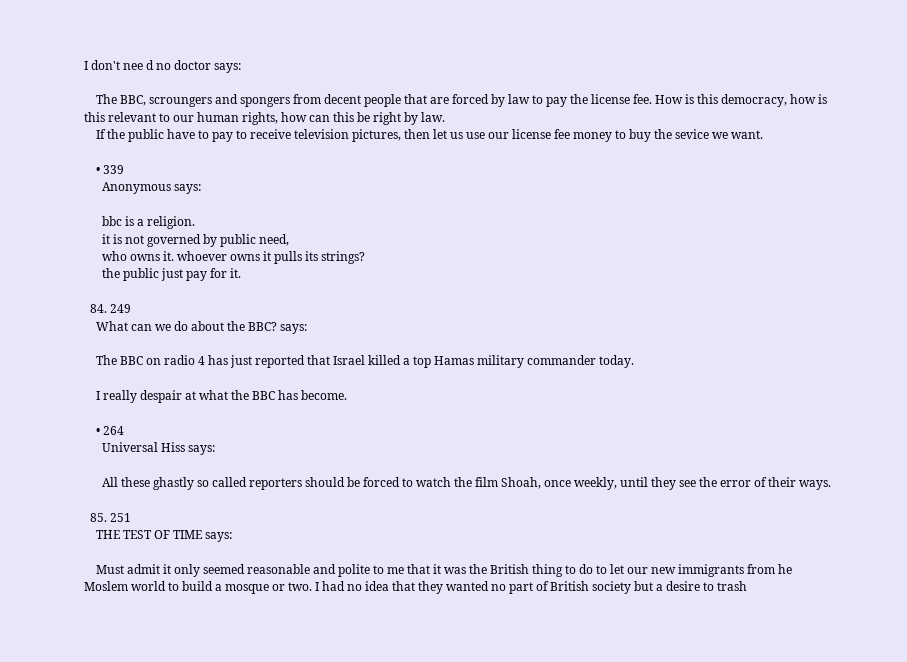I don't nee d no doctor says:

    The BBC, scroungers and spongers from decent people that are forced by law to pay the license fee. How is this democracy, how is this relevant to our human rights, how can this be right by law.
    If the public have to pay to receive television pictures, then let us use our license fee money to buy the sevice we want.

    • 339
      Anonymous says:

      bbc is a religion.
      it is not governed by public need,
      who owns it. whoever owns it pulls its strings?
      the public just pay for it.

  84. 249
    What can we do about the BBC? says:

    The BBC on radio 4 has just reported that Israel killed a top Hamas military commander today.

    I really despair at what the BBC has become.

    • 264
      Universal Hiss says:

      All these ghastly so called reporters should be forced to watch the film Shoah, once weekly, until they see the error of their ways.

  85. 251
    THE TEST OF TIME says:

    Must admit it only seemed reasonable and polite to me that it was the British thing to do to let our new immigrants from he Moslem world to build a mosque or two. I had no idea that they wanted no part of British society but a desire to trash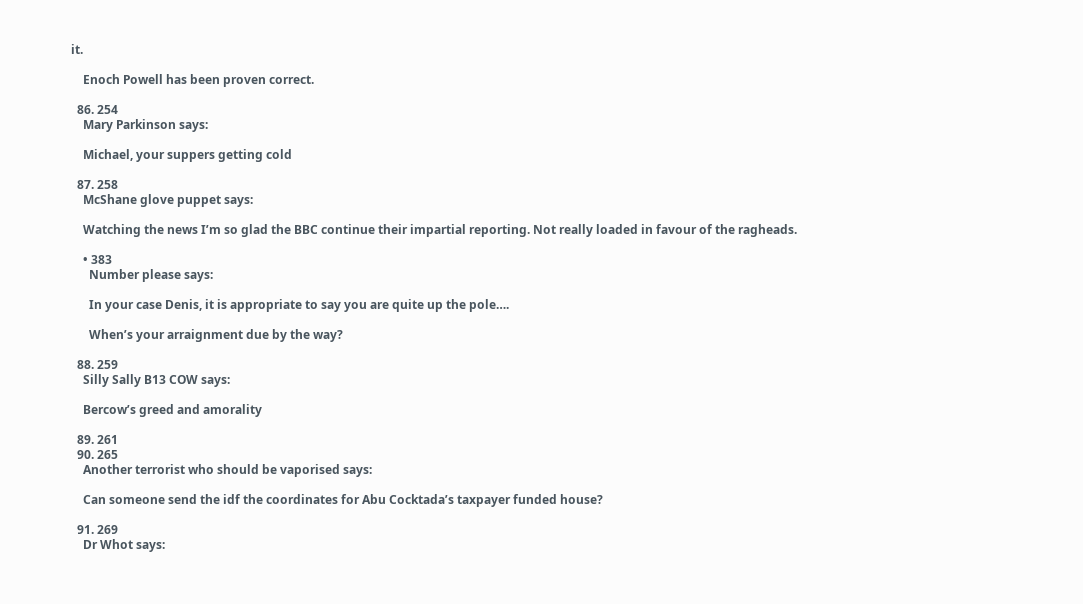it.

    Enoch Powell has been proven correct.

  86. 254
    Mary Parkinson says:

    Michael, your suppers getting cold

  87. 258
    McShane glove puppet says:

    Watching the news I’m so glad the BBC continue their impartial reporting. Not really loaded in favour of the ragheads.

    • 383
      Number please says:

      In your case Denis, it is appropriate to say you are quite up the pole….

      When’s your arraignment due by the way?

  88. 259
    Silly Sally B13 COW says:

    Bercow’s greed and amorality

  89. 261
  90. 265
    Another terrorist who should be vaporised says:

    Can someone send the idf the coordinates for Abu Cocktada’s taxpayer funded house?

  91. 269
    Dr Whot says: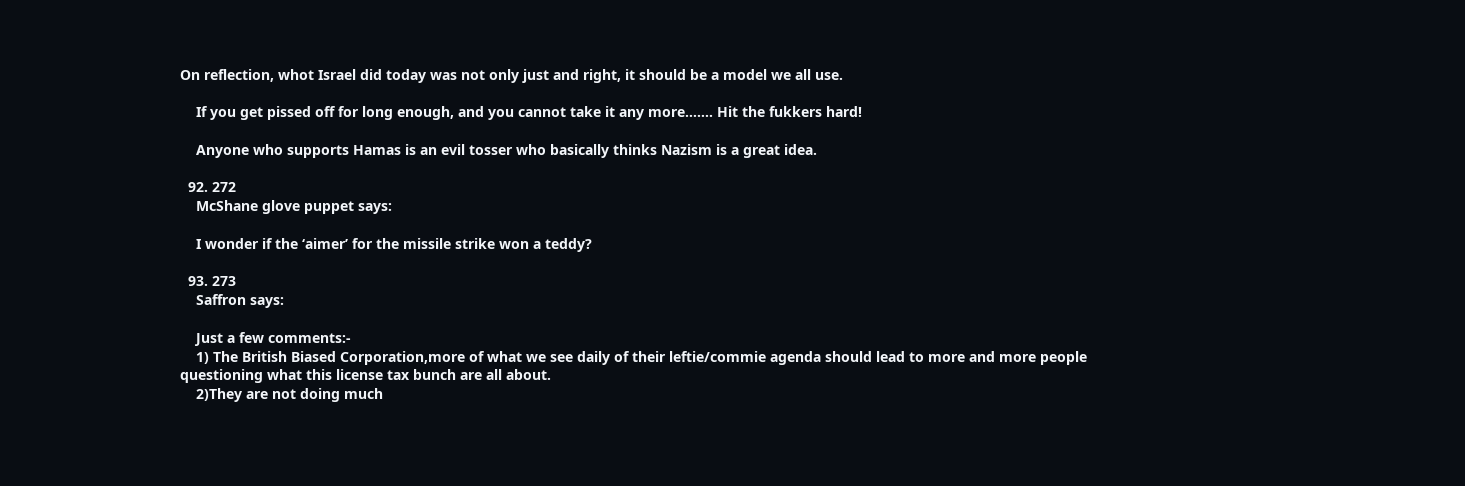On reflection, whot Israel did today was not only just and right, it should be a model we all use.

    If you get pissed off for long enough, and you cannot take it any more……. Hit the fukkers hard!

    Anyone who supports Hamas is an evil tosser who basically thinks Nazism is a great idea.

  92. 272
    McShane glove puppet says:

    I wonder if the ‘aimer’ for the missile strike won a teddy?

  93. 273
    Saffron says:

    Just a few comments:-
    1) The British Biased Corporation,more of what we see daily of their leftie/commie agenda should lead to more and more people questioning what this license tax bunch are all about.
    2)They are not doing much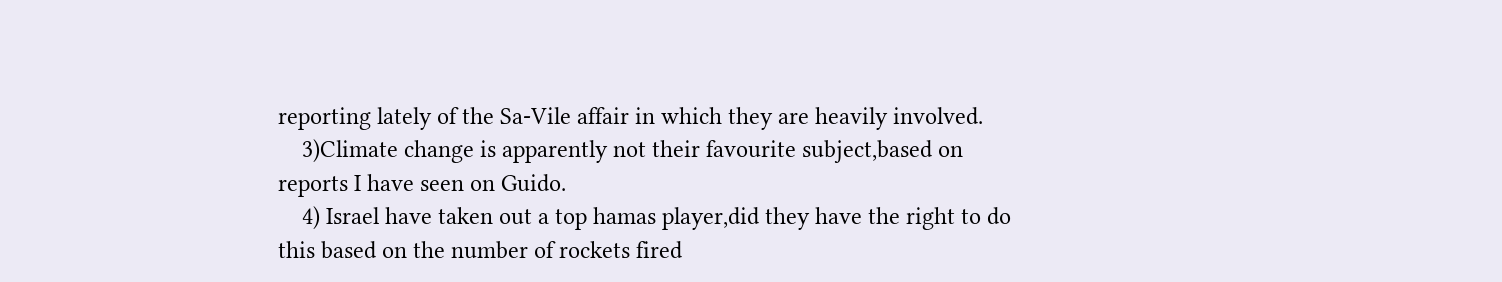reporting lately of the Sa-Vile affair in which they are heavily involved.
    3)Climate change is apparently not their favourite subject,based on reports I have seen on Guido.
    4) Israel have taken out a top hamas player,did they have the right to do this based on the number of rockets fired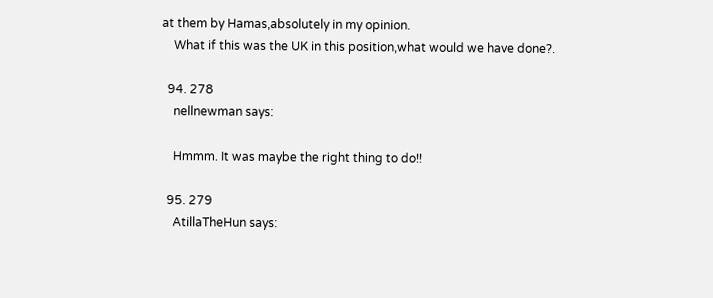at them by Hamas,absolutely in my opinion.
    What if this was the UK in this position,what would we have done?.

  94. 278
    nellnewman says:

    Hmmm. It was maybe the right thing to do!!

  95. 279
    AtillaTheHun says: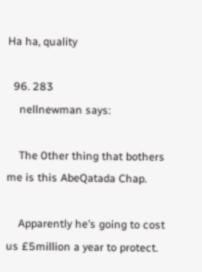Ha ha, quality

  96. 283
    nellnewman says:

    The 0ther thing that bothers me is this AbeQatada Chap.

    Apparently he’s going to cost us £5million a year to protect.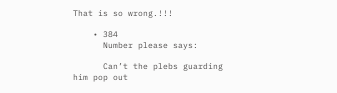That is so wrong.!!!

    • 384
      Number please says:

      Can’t the plebs guarding him pop out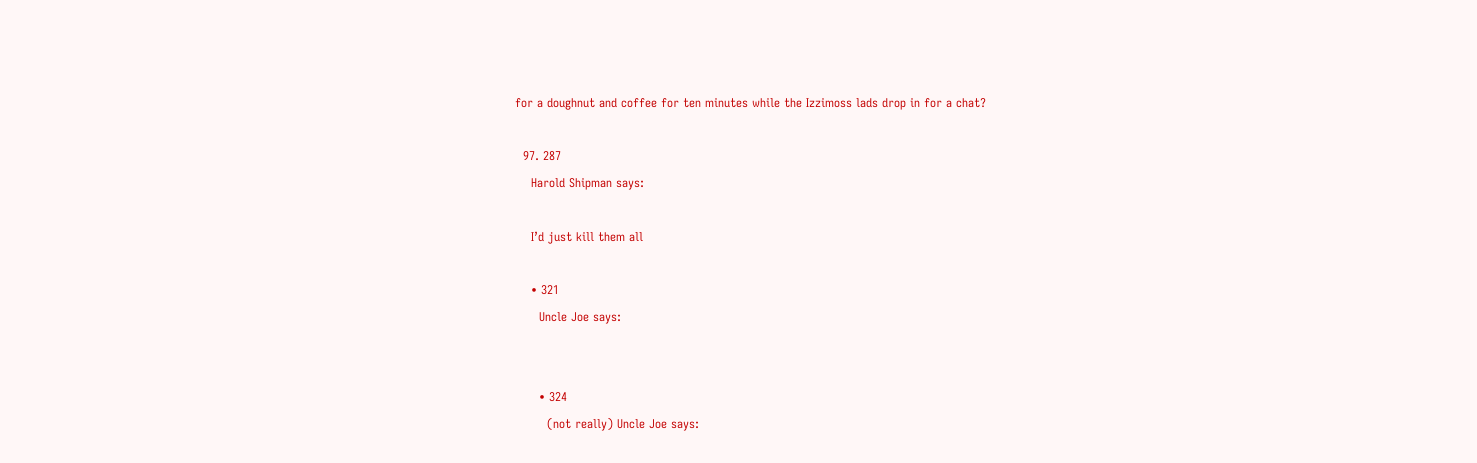for a doughnut and coffee for ten minutes while the Izzimoss lads drop in for a chat?

  97. 287
    Harold Shipman says:

    I’d just kill them all

    • 321
      Uncle Joe says:


      • 324
        (not really) Uncle Joe says: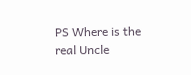PS Where is the real Uncle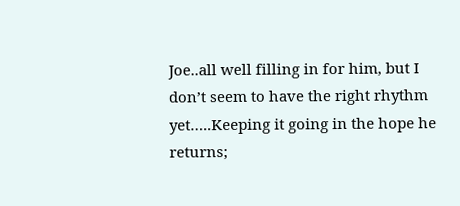Joe..all well filling in for him, but I don’t seem to have the right rhythm yet…..Keeping it going in the hope he returns;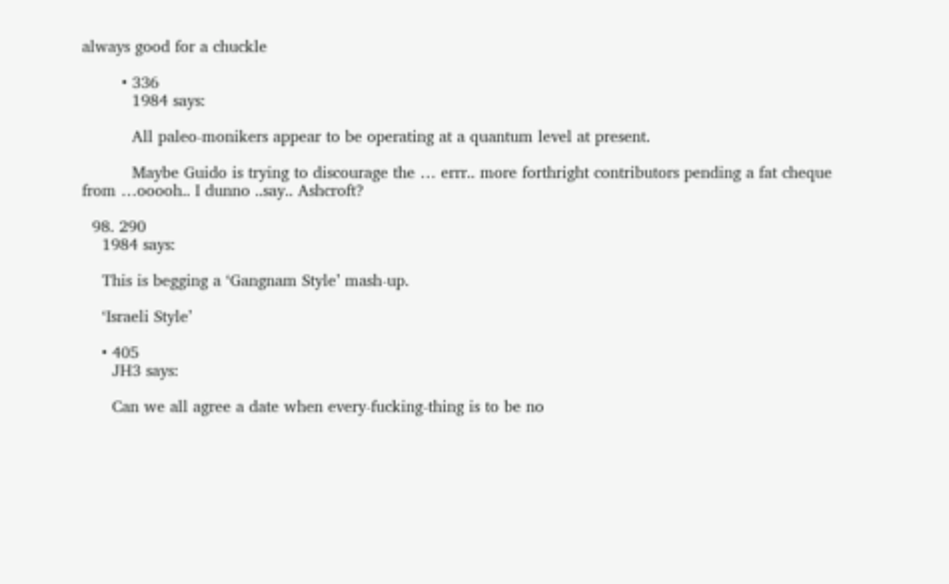always good for a chuckle

        • 336
          1984 says:

          All paleo-monikers appear to be operating at a quantum level at present.

          Maybe Guido is trying to discourage the … errr.. more forthright contributors pending a fat cheque from …ooooh.. I dunno ..say.. Ashcroft?

  98. 290
    1984 says:

    This is begging a ‘Gangnam Style’ mash-up.

    ‘Israeli Style’

    • 405
      JH3 says:

      Can we all agree a date when every-fucking-thing is to be no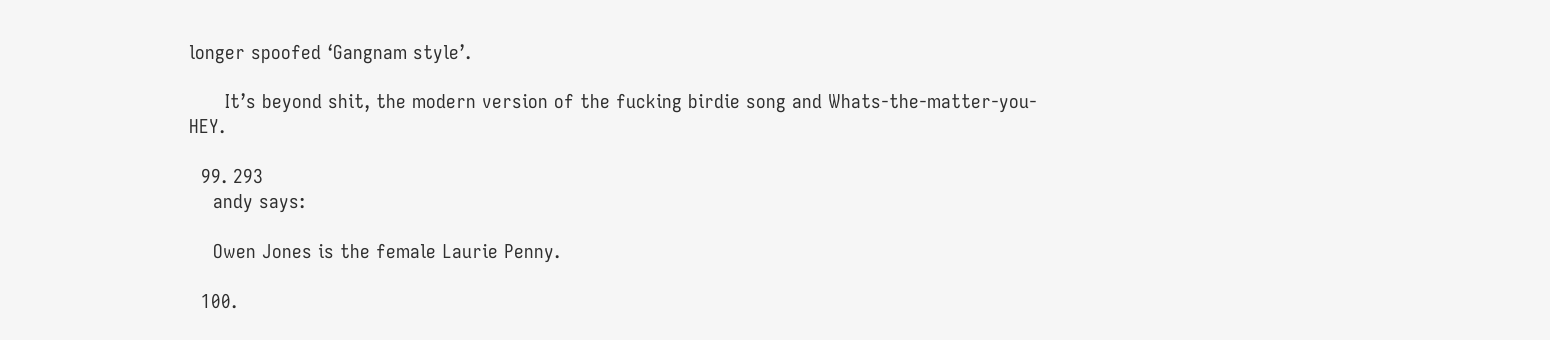longer spoofed ‘Gangnam style’.

      It’s beyond shit, the modern version of the fucking birdie song and Whats-the-matter-you-HEY.

  99. 293
    andy says:

    Owen Jones is the female Laurie Penny.

  100.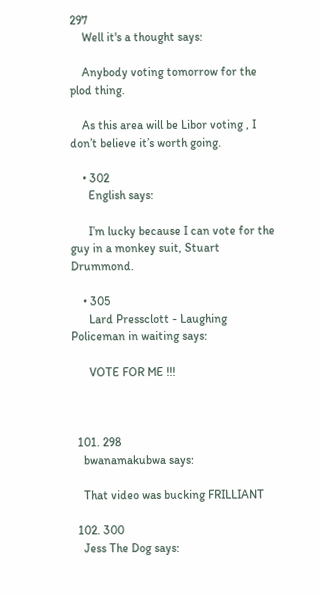297
    Well it's a thought says:

    Anybody voting tomorrow for the plod thing.

    As this area will be Libor voting , I don’t believe it’s worth going.

    • 302
      English says:

      I’m lucky because I can vote for the guy in a monkey suit, Stuart Drummond.

    • 305
      Lard Pressclott - Laughing Policeman in waiting says:

      VOTE FOR ME !!!



  101. 298
    bwanamakubwa says:

    That video was bucking FRILLIANT

  102. 300
    Jess The Dog says: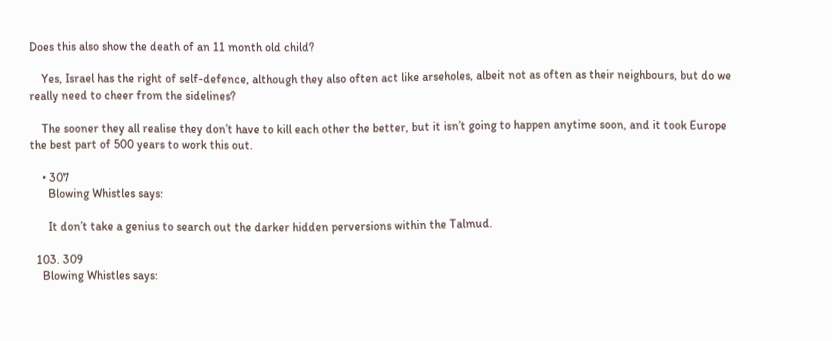Does this also show the death of an 11 month old child?

    Yes, Israel has the right of self-defence, although they also often act like arseholes, albeit not as often as their neighbours, but do we really need to cheer from the sidelines?

    The sooner they all realise they don’t have to kill each other the better, but it isn’t going to happen anytime soon, and it took Europe the best part of 500 years to work this out.

    • 307
      Blowing Whistles says:

      It don’t take a genius to search out the darker hidden perversions within the Talmud.

  103. 309
    Blowing Whistles says: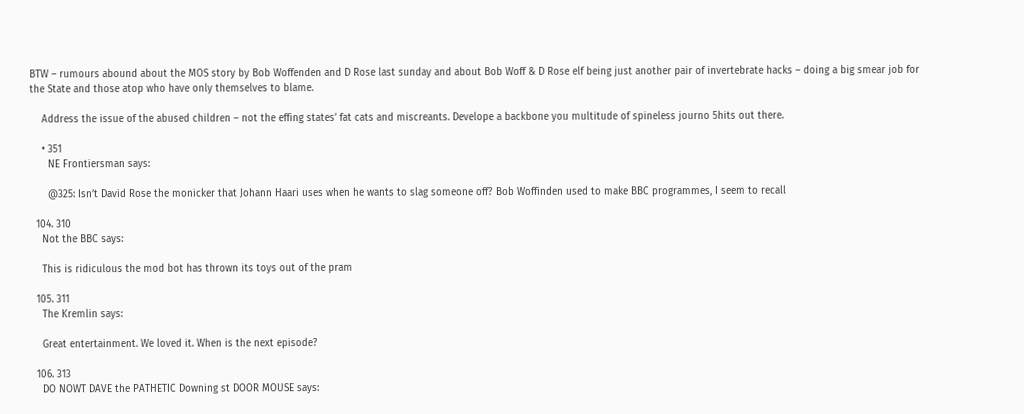BTW – rumours abound about the MOS story by Bob Woffenden and D Rose last sunday and about Bob Woff & D Rose elf being just another pair of invertebrate hacks – doing a big smear job for the State and those atop who have only themselves to blame.

    Address the issue of the abused children – not the effing states’ fat cats and miscreants. Develope a backbone you multitude of spineless journo 5hits out there.

    • 351
      NE Frontiersman says:

      @325: Isn’t David Rose the monicker that Johann Haari uses when he wants to slag someone off? Bob Woffinden used to make BBC programmes, I seem to recall

  104. 310
    Not the BBC says:

    This is ridiculous the mod bot has thrown its toys out of the pram

  105. 311
    The Kremlin says:

    Great entertainment. We loved it. When is the next episode?

  106. 313
    DO NOWT DAVE the PATHETIC Downing st DOOR MOUSE says: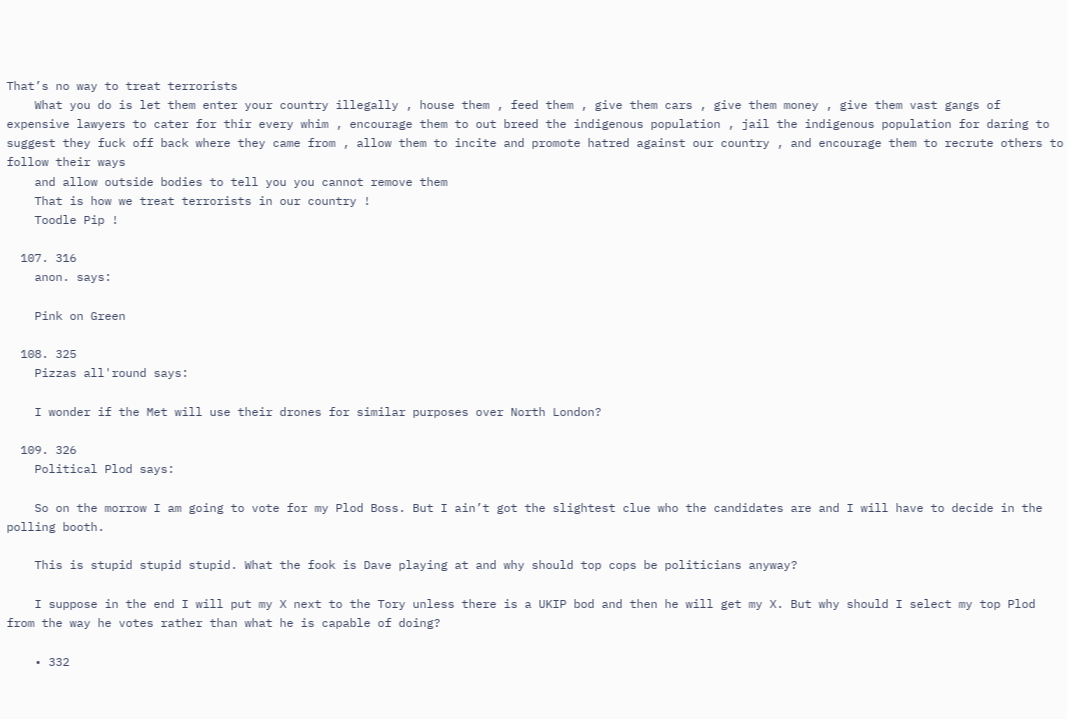That’s no way to treat terrorists
    What you do is let them enter your country illegally , house them , feed them , give them cars , give them money , give them vast gangs of expensive lawyers to cater for thir every whim , encourage them to out breed the indigenous population , jail the indigenous population for daring to suggest they fuck off back where they came from , allow them to incite and promote hatred against our country , and encourage them to recrute others to follow their ways
    and allow outside bodies to tell you you cannot remove them
    That is how we treat terrorists in our country !
    Toodle Pip !

  107. 316
    anon. says:

    Pink on Green

  108. 325
    Pizzas all'round says:

    I wonder if the Met will use their drones for similar purposes over North London?

  109. 326
    Political Plod says:

    So on the morrow I am going to vote for my Plod Boss. But I ain’t got the slightest clue who the candidates are and I will have to decide in the polling booth.

    This is stupid stupid stupid. What the fook is Dave playing at and why should top cops be politicians anyway?

    I suppose in the end I will put my X next to the Tory unless there is a UKIP bod and then he will get my X. But why should I select my top Plod from the way he votes rather than what he is capable of doing?

    • 332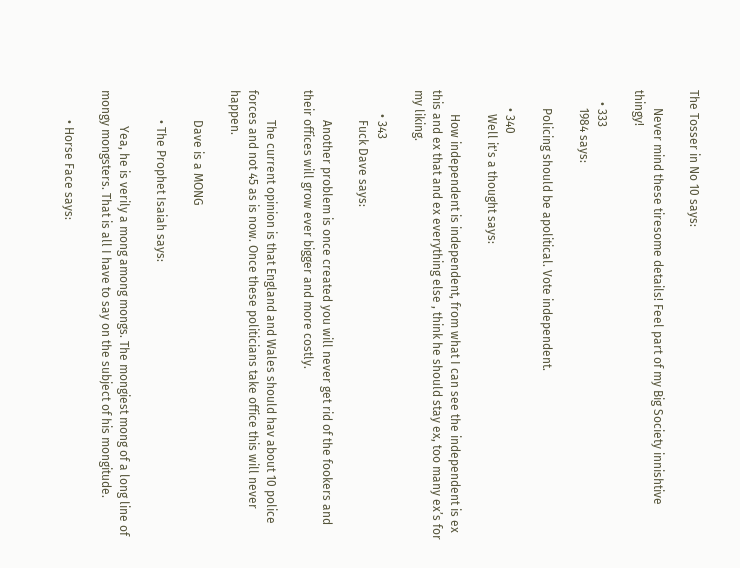The Tosser in No 10 says:

      Never mind these tiresome details! Feel part of my Big Society innishtive thingy!

    • 333
      1984 says:

      Policing should be apolitical. Vote independent.

      • 340
        Well it's a thought says:

        How independent is independent, from what I can see the independent is ex this and ex that and ex everything else , think he should stay ex, too many ex’s for my liking.

        • 343
          Fuck Dave says:

          Another problem is once created you will never get rid of the fookers and their offices will grow ever bigger and more costly.

          The current opinion is that England and Wales should hav about 10 police forces and not 45 as is now. Once these politicians take office this will never happen.

          Dave is a MONG

          • The Prophet Isaiah says:

            Yea, he is verily a mong among mongs. The mongiest mong of a long line of mongy mongsters. That is all I have to say on the subject of his mongitude.

          • Horse Face says: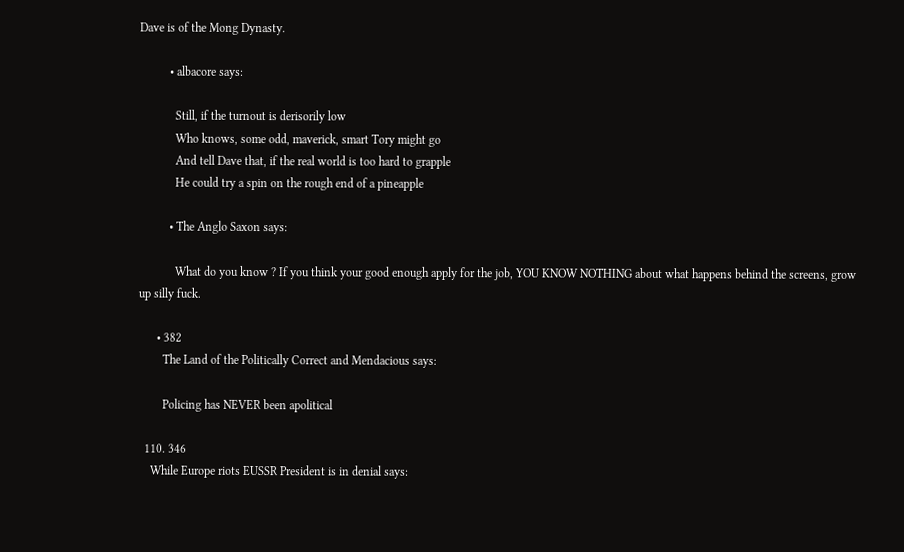Dave is of the Mong Dynasty.

          • albacore says:

            Still, if the turnout is derisorily low
            Who knows, some odd, maverick, smart Tory might go
            And tell Dave that, if the real world is too hard to grapple
            He could try a spin on the rough end of a pineapple

          • The Anglo Saxon says:

            What do you know ? If you think your good enough apply for the job, YOU KNOW NOTHING about what happens behind the screens, grow up silly fuck.

      • 382
        The Land of the Politically Correct and Mendacious says:

        Policing has NEVER been apolitical

  110. 346
    While Europe riots EUSSR President is in denial says: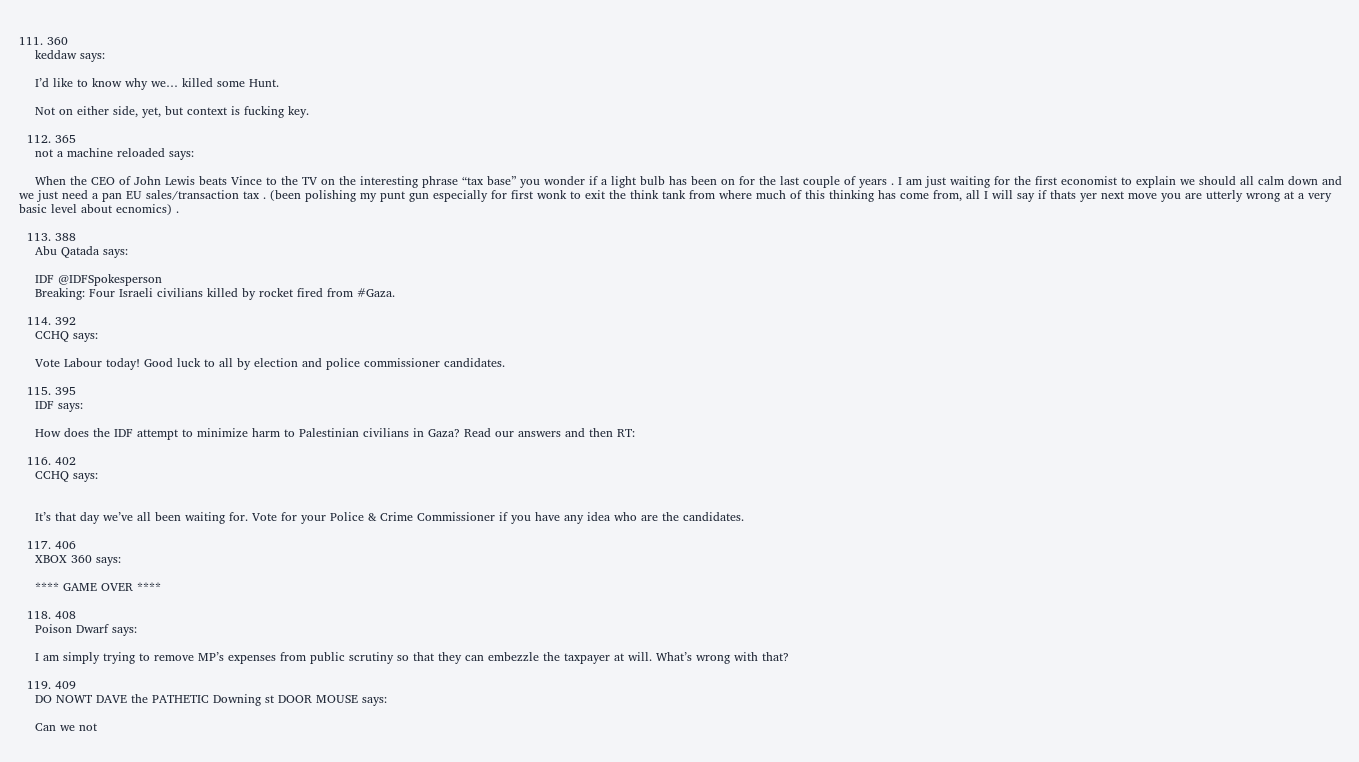111. 360
    keddaw says:

    I’d like to know why we… killed some Hunt.

    Not on either side, yet, but context is fucking key.

  112. 365
    not a machine reloaded says:

    When the CEO of John Lewis beats Vince to the TV on the interesting phrase “tax base” you wonder if a light bulb has been on for the last couple of years . I am just waiting for the first economist to explain we should all calm down and we just need a pan EU sales/transaction tax . (been polishing my punt gun especially for first wonk to exit the think tank from where much of this thinking has come from, all I will say if thats yer next move you are utterly wrong at a very basic level about ecnomics) .

  113. 388
    Abu Qatada says:

    IDF @IDFSpokesperson
    Breaking: Four Israeli civilians killed by rocket fired from #Gaza.

  114. 392
    CCHQ says:

    Vote Labour today! Good luck to all by election and police commissioner candidates.

  115. 395
    IDF says:

    How does the IDF attempt to minimize harm to Palestinian civilians in Gaza? Read our answers and then RT:

  116. 402
    CCHQ says:


    It’s that day we’ve all been waiting for. Vote for your Police & Crime Commissioner if you have any idea who are the candidates.

  117. 406
    XBOX 360 says:

    **** GAME OVER ****

  118. 408
    Poison Dwarf says:

    I am simply trying to remove MP’s expenses from public scrutiny so that they can embezzle the taxpayer at will. What’s wrong with that?

  119. 409
    DO NOWT DAVE the PATHETIC Downing st DOOR MOUSE says:

    Can we not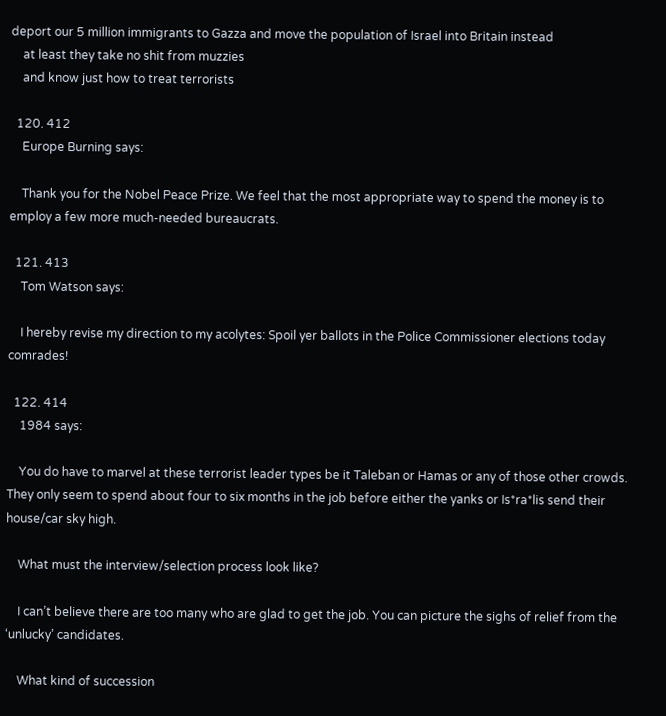deport our 5 million immigrants to Gazza and move the population of Israel into Britain instead
    at least they take no shit from muzzies
    and know just how to treat terrorists

  120. 412
    Europe Burning says:

    Thank you for the Nobel Peace Prize. We feel that the most appropriate way to spend the money is to employ a few more much-needed bureaucrats.

  121. 413
    Tom Watson says:

    I hereby revise my direction to my acolytes: Spoil yer ballots in the Police Commissioner elections today comrades!

  122. 414
    1984 says:

    You do have to marvel at these terrorist leader types be it Taleban or Hamas or any of those other crowds. They only seem to spend about four to six months in the job before either the yanks or Is*ra*lis send their house/car sky high.

    What must the interview/selection process look like?

    I can’t believe there are too many who are glad to get the job. You can picture the sighs of relief from the ‘unlucky’ candidates.

    What kind of succession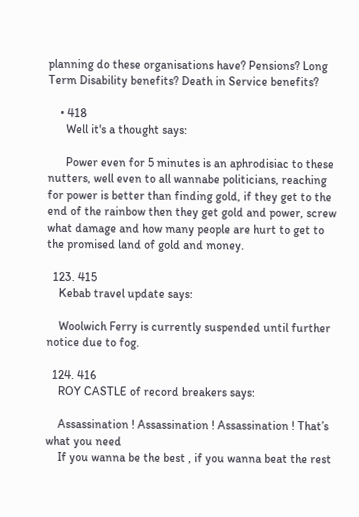planning do these organisations have? Pensions? Long Term Disability benefits? Death in Service benefits?

    • 418
      Well it's a thought says:

      Power even for 5 minutes is an aphrodisiac to these nutters, well even to all wannabe politicians, reaching for power is better than finding gold, if they get to the end of the rainbow then they get gold and power, screw what damage and how many people are hurt to get to the promised land of gold and money.

  123. 415
    Kebab travel update says:

    Woolwich Ferry is currently suspended until further notice due to fog.

  124. 416
    ROY CASTLE of record breakers says:

    Assassination ! Assassination ! Assassination ! That’s what you need
    If you wanna be the best , if you wanna beat the rest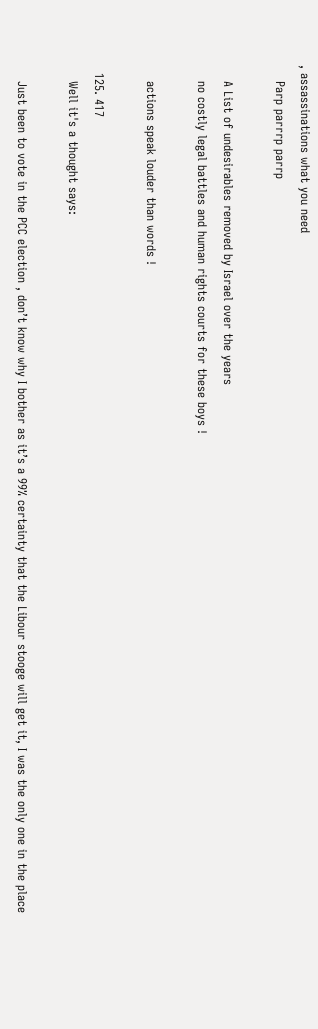, assassinations what you need
    Parp parrrp parrp

    A List of undesirables removed by Israel over the years
    no costly legal battles and human rights courts for these boys !

    actions speak louder than words !

  125. 417
    Well it's a thought says:

    Just been to vote in the PCC election , don’t know why I bother as it’s a 99% certainty that the Libour stooge will get it, I was the only one in the place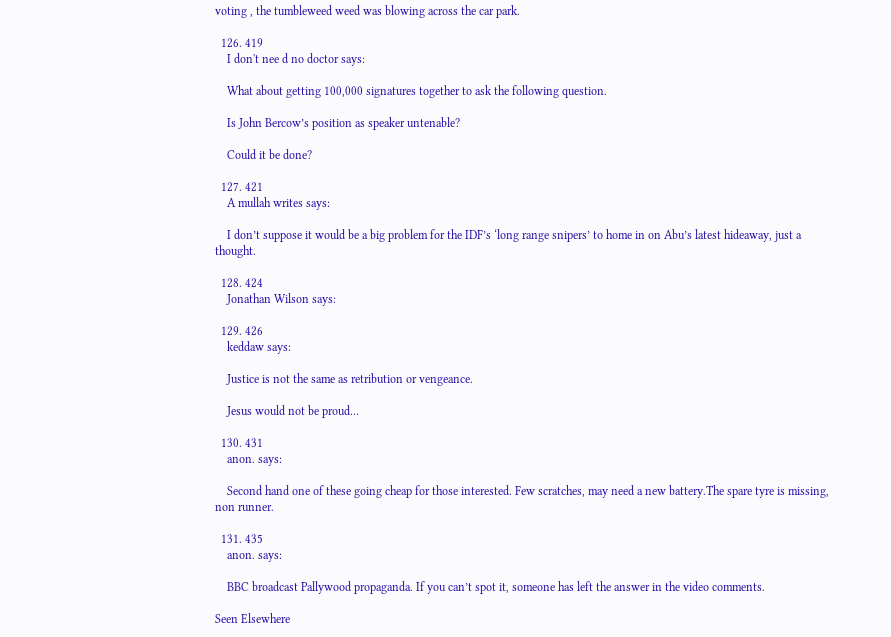voting , the tumbleweed weed was blowing across the car park.

  126. 419
    I don't nee d no doctor says:

    What about getting 100,000 signatures together to ask the following question.

    Is John Bercow’s position as speaker untenable?

    Could it be done?

  127. 421
    A mullah writes says:

    I don’t suppose it would be a big problem for the IDF’s ‘long range snipers’ to home in on Abu’s latest hideaway, just a thought.

  128. 424
    Jonathan Wilson says:

  129. 426
    keddaw says:

    Justice is not the same as retribution or vengeance.

    Jesus would not be proud…

  130. 431
    anon. says:

    Second hand one of these going cheap for those interested. Few scratches, may need a new battery.The spare tyre is missing, non runner.

  131. 435
    anon. says:

    BBC broadcast Pallywood propaganda. If you can’t spot it, someone has left the answer in the video comments.

Seen Elsewhere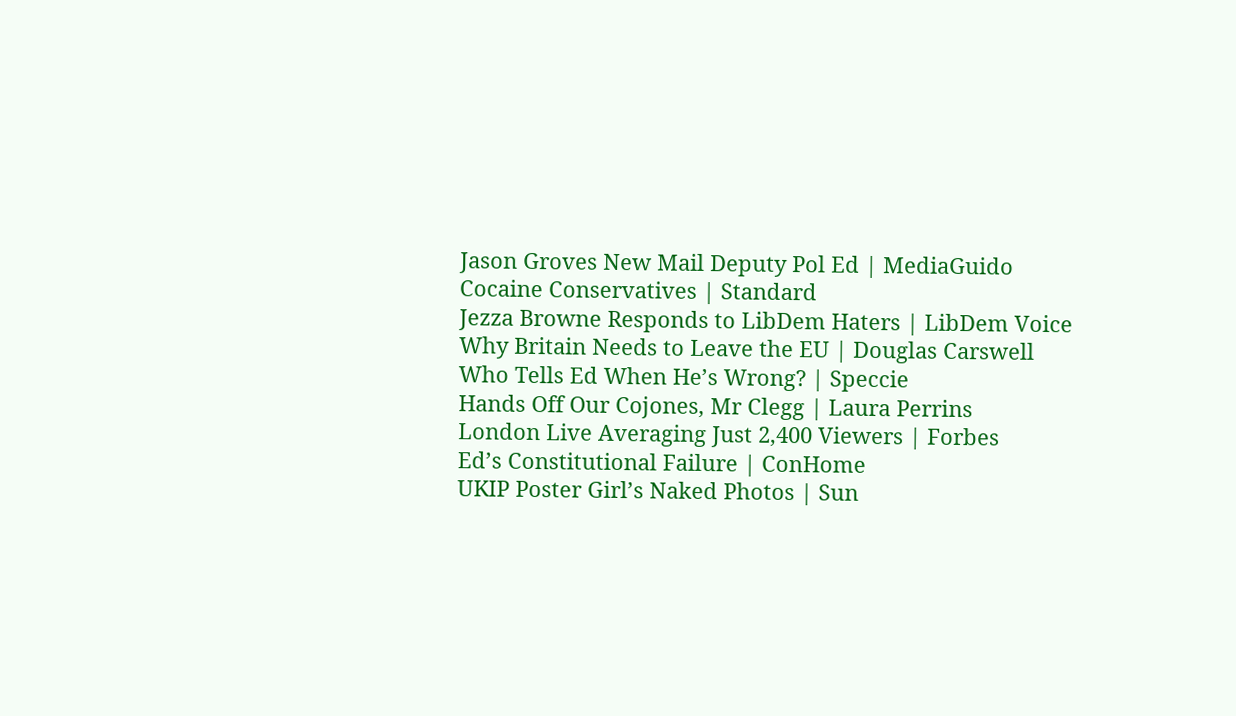Jason Groves New Mail Deputy Pol Ed | MediaGuido
Cocaine Conservatives | Standard
Jezza Browne Responds to LibDem Haters | LibDem Voice
Why Britain Needs to Leave the EU | Douglas Carswell
Who Tells Ed When He’s Wrong? | Speccie
Hands Off Our Cojones, Mr Clegg | Laura Perrins
London Live Averaging Just 2,400 Viewers | Forbes
Ed’s Constitutional Failure | ConHome
UKIP Poster Girl’s Naked Photos | Sun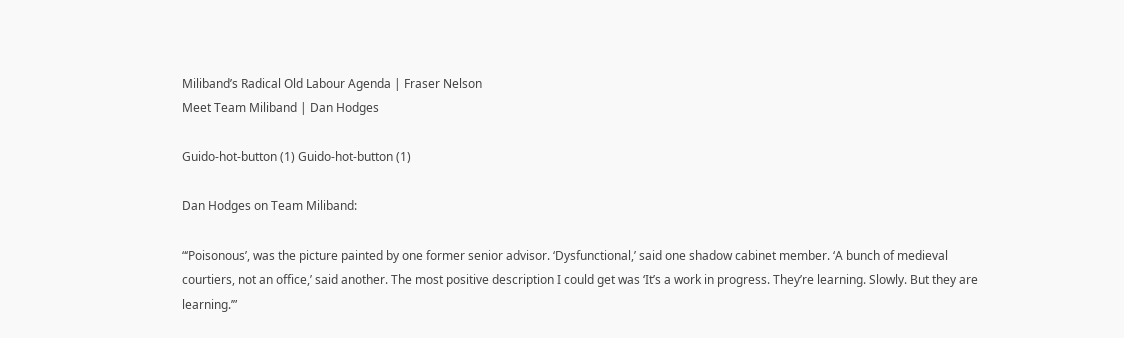Miliband’s Radical Old Labour Agenda | Fraser Nelson
Meet Team Miliband | Dan Hodges

Guido-hot-button (1) Guido-hot-button (1)

Dan Hodges on Team Miliband:

“‘Poisonous’, was the picture painted by one former senior advisor. ‘Dysfunctional,’ said one shadow cabinet member. ‘A bunch of medieval courtiers, not an office,’ said another. The most positive description I could get was ‘It’s a work in progress. They’re learning. Slowly. But they are learning.’”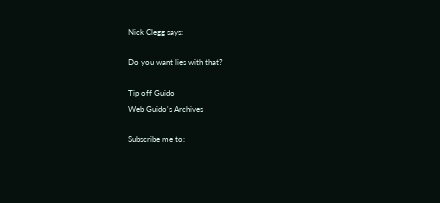Nick Clegg says:

Do you want lies with that?

Tip off Guido
Web Guido's Archives

Subscribe me to: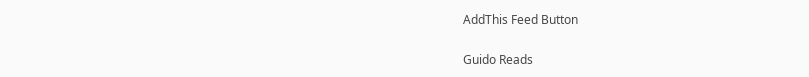AddThis Feed Button

Guido Reads